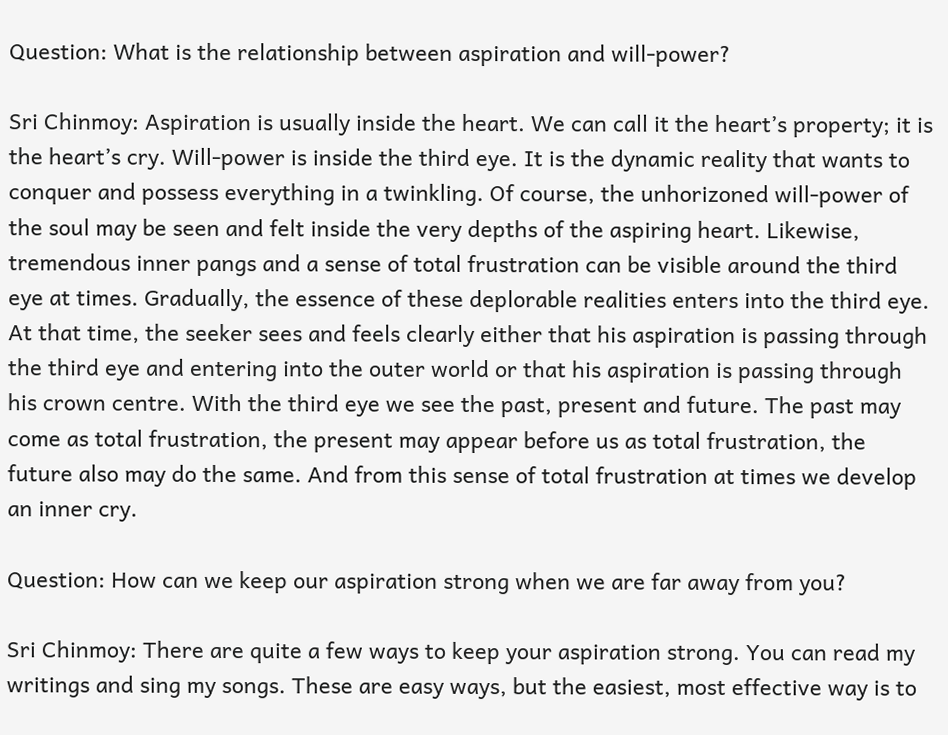Question: What is the relationship between aspiration and will-power?

Sri Chinmoy: Aspiration is usually inside the heart. We can call it the heart’s property; it is the heart’s cry. Will-power is inside the third eye. It is the dynamic reality that wants to conquer and possess everything in a twinkling. Of course, the unhorizoned will-power of the soul may be seen and felt inside the very depths of the aspiring heart. Likewise, tremendous inner pangs and a sense of total frustration can be visible around the third eye at times. Gradually, the essence of these deplorable realities enters into the third eye. At that time, the seeker sees and feels clearly either that his aspiration is passing through the third eye and entering into the outer world or that his aspiration is passing through his crown centre. With the third eye we see the past, present and future. The past may come as total frustration, the present may appear before us as total frustration, the future also may do the same. And from this sense of total frustration at times we develop an inner cry.

Question: How can we keep our aspiration strong when we are far away from you?

Sri Chinmoy: There are quite a few ways to keep your aspiration strong. You can read my writings and sing my songs. These are easy ways, but the easiest, most effective way is to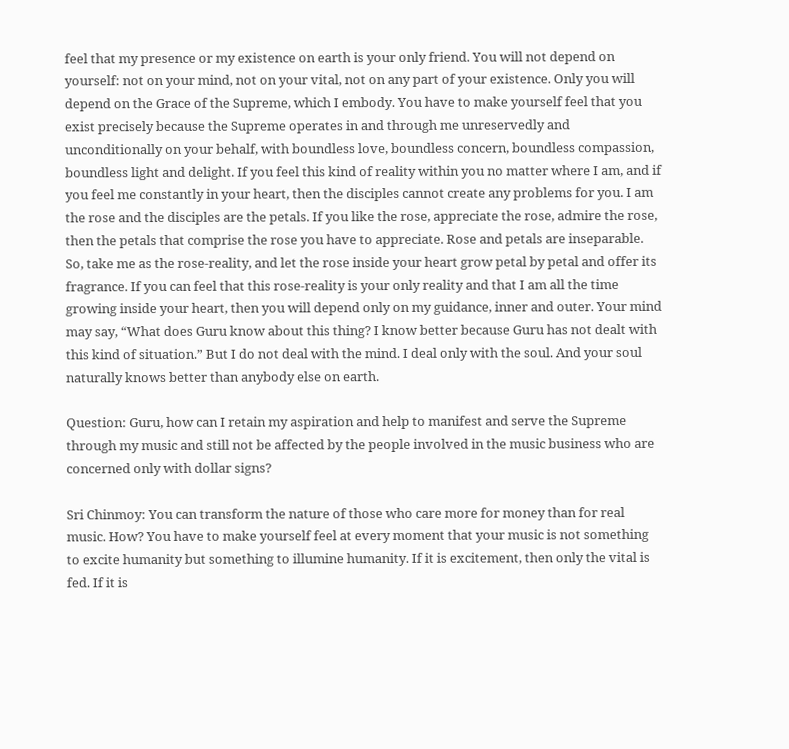feel that my presence or my existence on earth is your only friend. You will not depend on yourself: not on your mind, not on your vital, not on any part of your existence. Only you will depend on the Grace of the Supreme, which I embody. You have to make yourself feel that you exist precisely because the Supreme operates in and through me unreservedly and unconditionally on your behalf, with boundless love, boundless concern, boundless compassion, boundless light and delight. If you feel this kind of reality within you no matter where I am, and if you feel me constantly in your heart, then the disciples cannot create any problems for you. I am the rose and the disciples are the petals. If you like the rose, appreciate the rose, admire the rose, then the petals that comprise the rose you have to appreciate. Rose and petals are inseparable. So, take me as the rose-reality, and let the rose inside your heart grow petal by petal and offer its fragrance. If you can feel that this rose-reality is your only reality and that I am all the time growing inside your heart, then you will depend only on my guidance, inner and outer. Your mind may say, “What does Guru know about this thing? I know better because Guru has not dealt with this kind of situation.” But I do not deal with the mind. I deal only with the soul. And your soul naturally knows better than anybody else on earth.

Question: Guru, how can I retain my aspiration and help to manifest and serve the Supreme through my music and still not be affected by the people involved in the music business who are concerned only with dollar signs?

Sri Chinmoy: You can transform the nature of those who care more for money than for real music. How? You have to make yourself feel at every moment that your music is not something to excite humanity but something to illumine humanity. If it is excitement, then only the vital is fed. If it is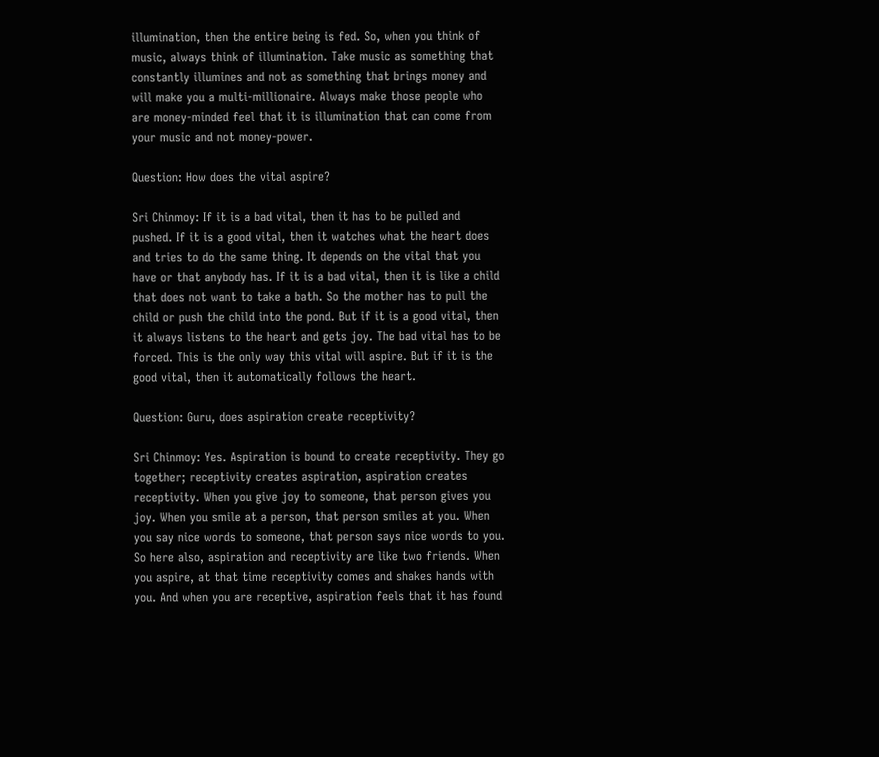illumination, then the entire being is fed. So, when you think of music, always think of illumination. Take music as something that constantly illumines and not as something that brings money and will make you a multi-millionaire. Always make those people who are money-minded feel that it is illumination that can come from your music and not money-power.

Question: How does the vital aspire?

Sri Chinmoy: If it is a bad vital, then it has to be pulled and pushed. If it is a good vital, then it watches what the heart does and tries to do the same thing. It depends on the vital that you have or that anybody has. If it is a bad vital, then it is like a child that does not want to take a bath. So the mother has to pull the child or push the child into the pond. But if it is a good vital, then it always listens to the heart and gets joy. The bad vital has to be forced. This is the only way this vital will aspire. But if it is the good vital, then it automatically follows the heart.

Question: Guru, does aspiration create receptivity?

Sri Chinmoy: Yes. Aspiration is bound to create receptivity. They go together; receptivity creates aspiration, aspiration creates receptivity. When you give joy to someone, that person gives you joy. When you smile at a person, that person smiles at you. When you say nice words to someone, that person says nice words to you. So here also, aspiration and receptivity are like two friends. When you aspire, at that time receptivity comes and shakes hands with you. And when you are receptive, aspiration feels that it has found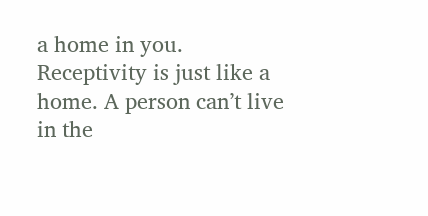a home in you. Receptivity is just like a home. A person can’t live in the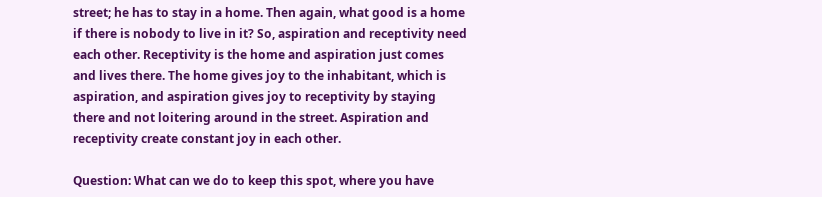street; he has to stay in a home. Then again, what good is a home if there is nobody to live in it? So, aspiration and receptivity need each other. Receptivity is the home and aspiration just comes and lives there. The home gives joy to the inhabitant, which is aspiration, and aspiration gives joy to receptivity by staying there and not loitering around in the street. Aspiration and receptivity create constant joy in each other.

Question: What can we do to keep this spot, where you have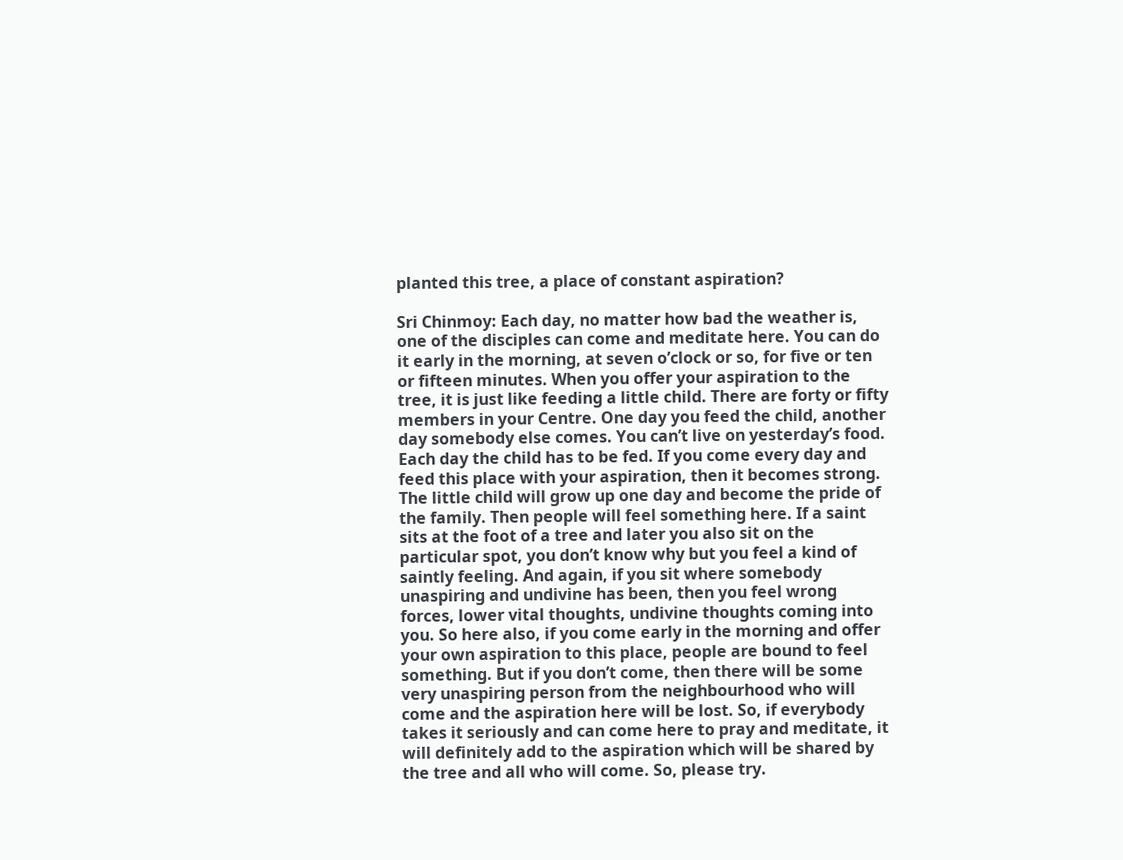planted this tree, a place of constant aspiration?

Sri Chinmoy: Each day, no matter how bad the weather is, one of the disciples can come and meditate here. You can do it early in the morning, at seven o’clock or so, for five or ten or fifteen minutes. When you offer your aspiration to the tree, it is just like feeding a little child. There are forty or fifty members in your Centre. One day you feed the child, another day somebody else comes. You can’t live on yesterday’s food. Each day the child has to be fed. If you come every day and feed this place with your aspiration, then it becomes strong. The little child will grow up one day and become the pride of the family. Then people will feel something here. If a saint sits at the foot of a tree and later you also sit on the particular spot, you don’t know why but you feel a kind of saintly feeling. And again, if you sit where somebody unaspiring and undivine has been, then you feel wrong forces, lower vital thoughts, undivine thoughts coming into you. So here also, if you come early in the morning and offer your own aspiration to this place, people are bound to feel something. But if you don’t come, then there will be some very unaspiring person from the neighbourhood who will come and the aspiration here will be lost. So, if everybody takes it seriously and can come here to pray and meditate, it will definitely add to the aspiration which will be shared by the tree and all who will come. So, please try.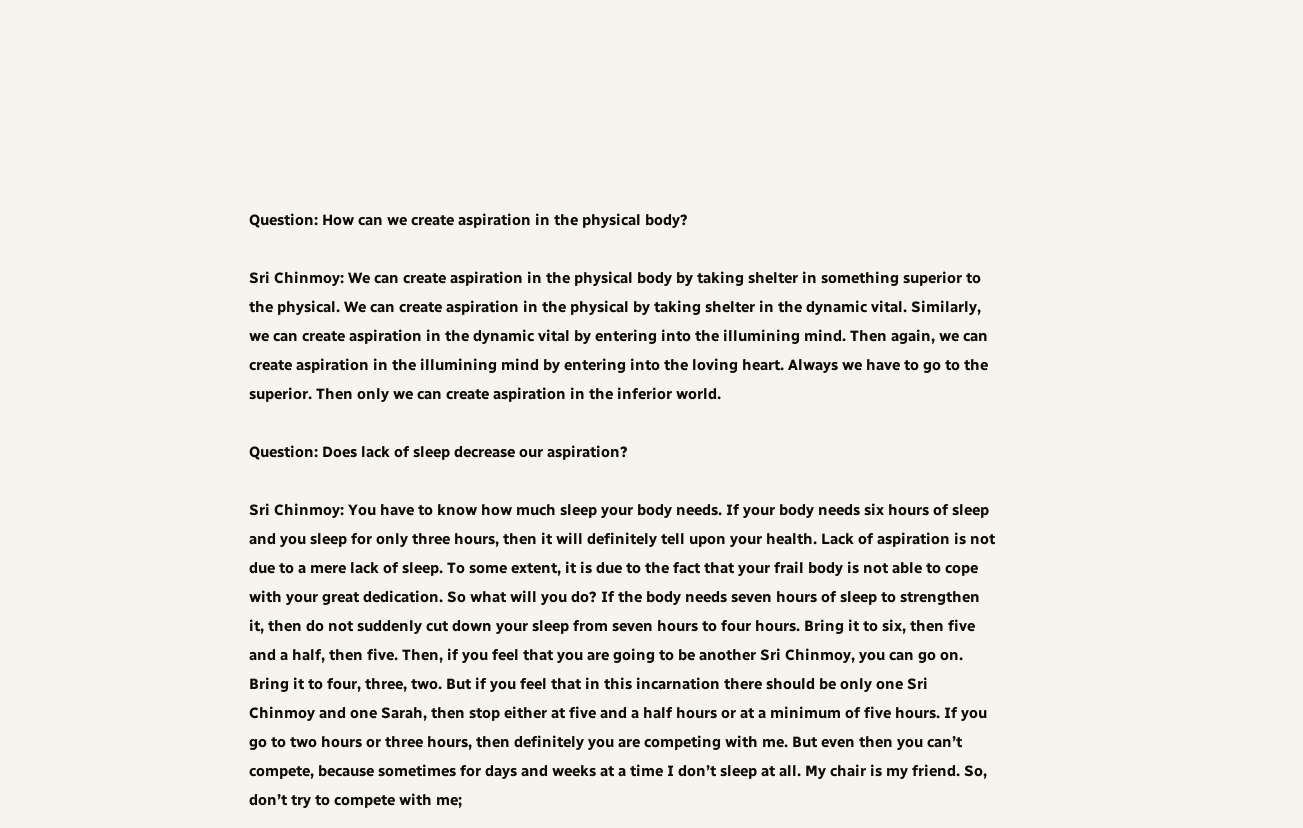Question: How can we create aspiration in the physical body?

Sri Chinmoy: We can create aspiration in the physical body by taking shelter in something superior to the physical. We can create aspiration in the physical by taking shelter in the dynamic vital. Similarly, we can create aspiration in the dynamic vital by entering into the illumining mind. Then again, we can create aspiration in the illumining mind by entering into the loving heart. Always we have to go to the superior. Then only we can create aspiration in the inferior world.

Question: Does lack of sleep decrease our aspiration?

Sri Chinmoy: You have to know how much sleep your body needs. If your body needs six hours of sleep and you sleep for only three hours, then it will definitely tell upon your health. Lack of aspiration is not due to a mere lack of sleep. To some extent, it is due to the fact that your frail body is not able to cope with your great dedication. So what will you do? If the body needs seven hours of sleep to strengthen it, then do not suddenly cut down your sleep from seven hours to four hours. Bring it to six, then five and a half, then five. Then, if you feel that you are going to be another Sri Chinmoy, you can go on. Bring it to four, three, two. But if you feel that in this incarnation there should be only one Sri Chinmoy and one Sarah, then stop either at five and a half hours or at a minimum of five hours. If you go to two hours or three hours, then definitely you are competing with me. But even then you can’t compete, because sometimes for days and weeks at a time I don’t sleep at all. My chair is my friend. So, don’t try to compete with me;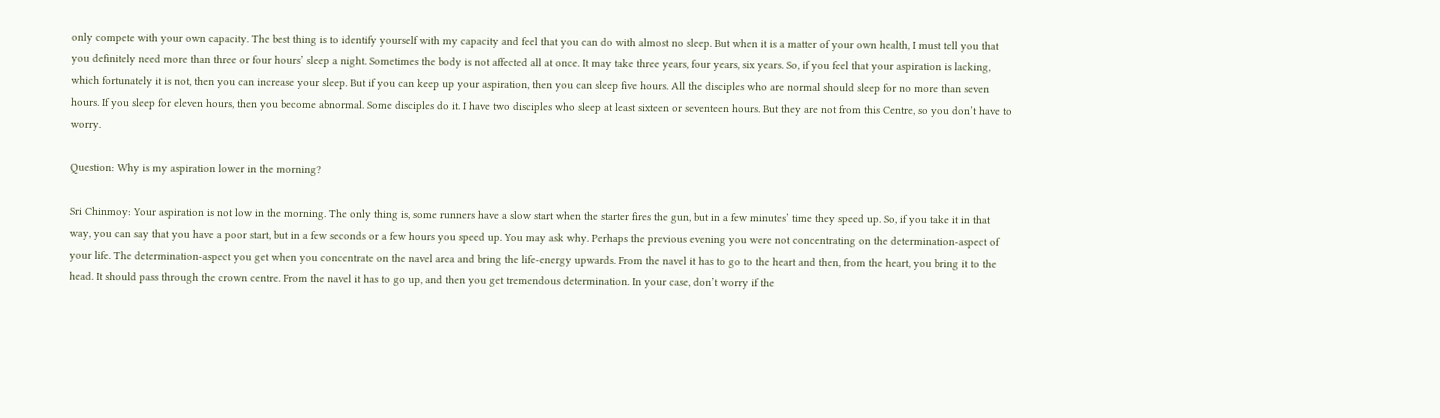only compete with your own capacity. The best thing is to identify yourself with my capacity and feel that you can do with almost no sleep. But when it is a matter of your own health, I must tell you that you definitely need more than three or four hours’ sleep a night. Sometimes the body is not affected all at once. It may take three years, four years, six years. So, if you feel that your aspiration is lacking, which fortunately it is not, then you can increase your sleep. But if you can keep up your aspiration, then you can sleep five hours. All the disciples who are normal should sleep for no more than seven hours. If you sleep for eleven hours, then you become abnormal. Some disciples do it. I have two disciples who sleep at least sixteen or seventeen hours. But they are not from this Centre, so you don’t have to worry.

Question: Why is my aspiration lower in the morning?

Sri Chinmoy: Your aspiration is not low in the morning. The only thing is, some runners have a slow start when the starter fires the gun, but in a few minutes’ time they speed up. So, if you take it in that way, you can say that you have a poor start, but in a few seconds or a few hours you speed up. You may ask why. Perhaps the previous evening you were not concentrating on the determination-aspect of your life. The determination-aspect you get when you concentrate on the navel area and bring the life-energy upwards. From the navel it has to go to the heart and then, from the heart, you bring it to the head. It should pass through the crown centre. From the navel it has to go up, and then you get tremendous determination. In your case, don’t worry if the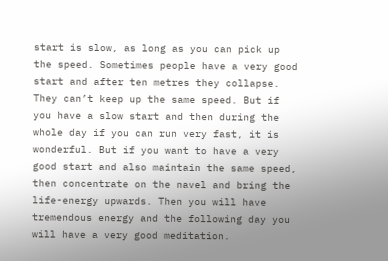start is slow, as long as you can pick up the speed. Sometimes people have a very good start and after ten metres they collapse. They can’t keep up the same speed. But if you have a slow start and then during the whole day if you can run very fast, it is wonderful. But if you want to have a very good start and also maintain the same speed, then concentrate on the navel and bring the life-energy upwards. Then you will have tremendous energy and the following day you will have a very good meditation.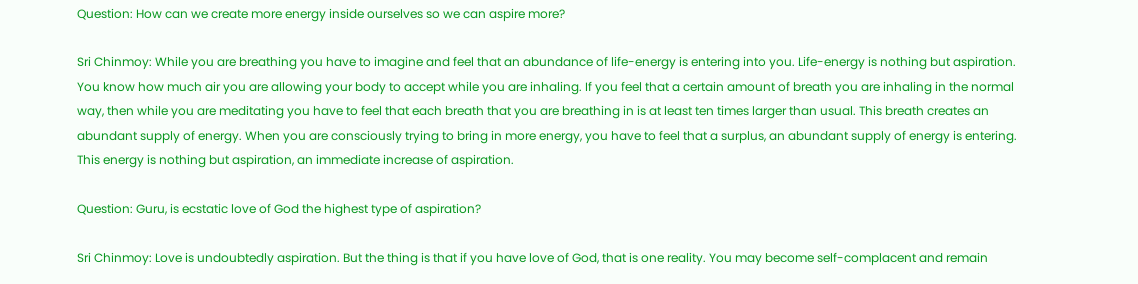Question: How can we create more energy inside ourselves so we can aspire more?

Sri Chinmoy: While you are breathing you have to imagine and feel that an abundance of life-energy is entering into you. Life-energy is nothing but aspiration. You know how much air you are allowing your body to accept while you are inhaling. If you feel that a certain amount of breath you are inhaling in the normal way, then while you are meditating you have to feel that each breath that you are breathing in is at least ten times larger than usual. This breath creates an abundant supply of energy. When you are consciously trying to bring in more energy, you have to feel that a surplus, an abundant supply of energy is entering. This energy is nothing but aspiration, an immediate increase of aspiration.

Question: Guru, is ecstatic love of God the highest type of aspiration?

Sri Chinmoy: Love is undoubtedly aspiration. But the thing is that if you have love of God, that is one reality. You may become self-complacent and remain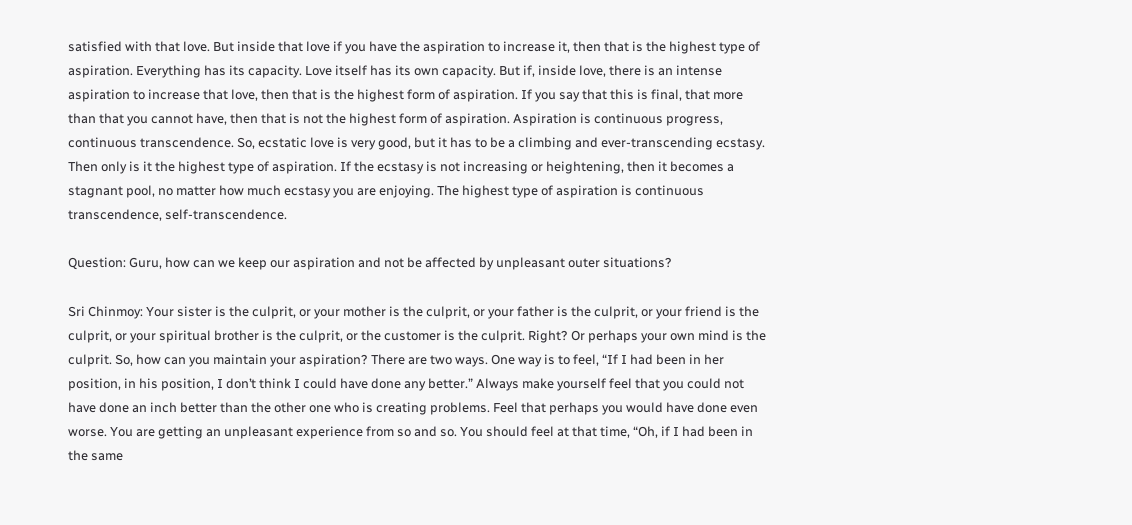satisfied with that love. But inside that love if you have the aspiration to increase it, then that is the highest type of aspiration. Everything has its capacity. Love itself has its own capacity. But if, inside love, there is an intense aspiration to increase that love, then that is the highest form of aspiration. If you say that this is final, that more than that you cannot have, then that is not the highest form of aspiration. Aspiration is continuous progress, continuous transcendence. So, ecstatic love is very good, but it has to be a climbing and ever-transcending ecstasy. Then only is it the highest type of aspiration. If the ecstasy is not increasing or heightening, then it becomes a stagnant pool, no matter how much ecstasy you are enjoying. The highest type of aspiration is continuous transcendence, self-transcendence.

Question: Guru, how can we keep our aspiration and not be affected by unpleasant outer situations?

Sri Chinmoy: Your sister is the culprit, or your mother is the culprit, or your father is the culprit, or your friend is the culprit, or your spiritual brother is the culprit, or the customer is the culprit. Right? Or perhaps your own mind is the culprit. So, how can you maintain your aspiration? There are two ways. One way is to feel, “If I had been in her position, in his position, I don’t think I could have done any better.” Always make yourself feel that you could not have done an inch better than the other one who is creating problems. Feel that perhaps you would have done even worse. You are getting an unpleasant experience from so and so. You should feel at that time, “Oh, if I had been in the same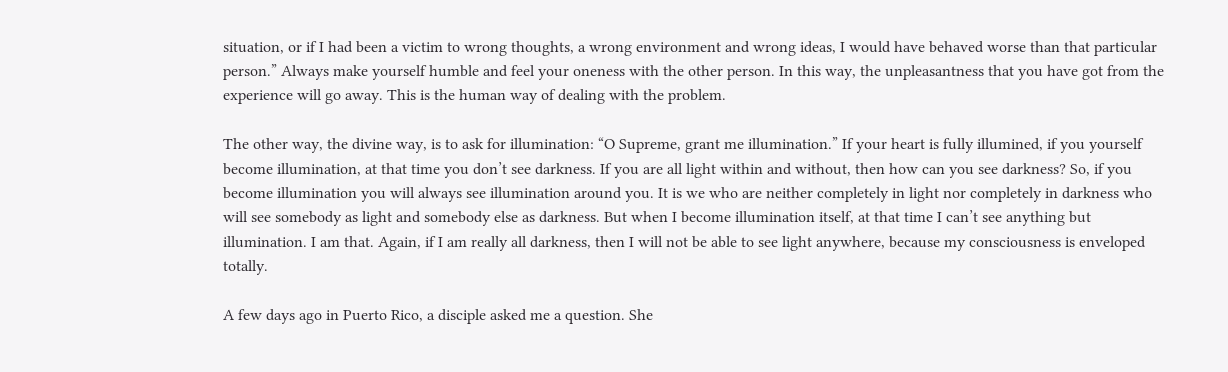situation, or if I had been a victim to wrong thoughts, a wrong environment and wrong ideas, I would have behaved worse than that particular person.” Always make yourself humble and feel your oneness with the other person. In this way, the unpleasantness that you have got from the experience will go away. This is the human way of dealing with the problem.

The other way, the divine way, is to ask for illumination: “O Supreme, grant me illumination.” If your heart is fully illumined, if you yourself become illumination, at that time you don’t see darkness. If you are all light within and without, then how can you see darkness? So, if you become illumination you will always see illumination around you. It is we who are neither completely in light nor completely in darkness who will see somebody as light and somebody else as darkness. But when I become illumination itself, at that time I can’t see anything but illumination. I am that. Again, if I am really all darkness, then I will not be able to see light anywhere, because my consciousness is enveloped totally.

A few days ago in Puerto Rico, a disciple asked me a question. She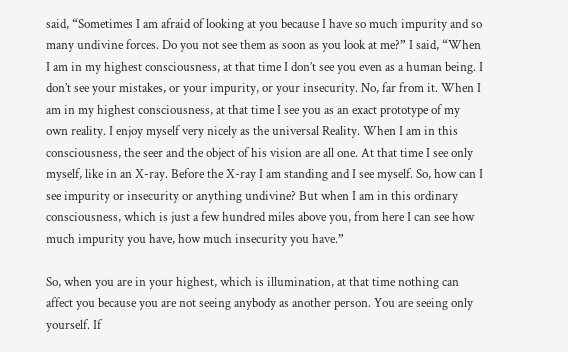said, “Sometimes I am afraid of looking at you because I have so much impurity and so many undivine forces. Do you not see them as soon as you look at me?” I said, “When I am in my highest consciousness, at that time I don’t see you even as a human being. I don’t see your mistakes, or your impurity, or your insecurity. No, far from it. When I am in my highest consciousness, at that time I see you as an exact prototype of my own reality. I enjoy myself very nicely as the universal Reality. When I am in this consciousness, the seer and the object of his vision are all one. At that time I see only myself, like in an X-ray. Before the X-ray I am standing and I see myself. So, how can I see impurity or insecurity or anything undivine? But when I am in this ordinary consciousness, which is just a few hundred miles above you, from here I can see how much impurity you have, how much insecurity you have.”

So, when you are in your highest, which is illumination, at that time nothing can affect you because you are not seeing anybody as another person. You are seeing only yourself. If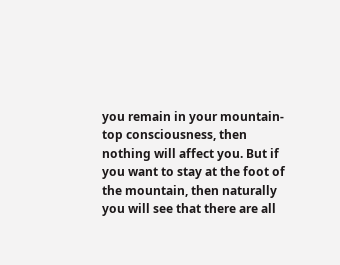you remain in your mountain-top consciousness, then nothing will affect you. But if you want to stay at the foot of the mountain, then naturally you will see that there are all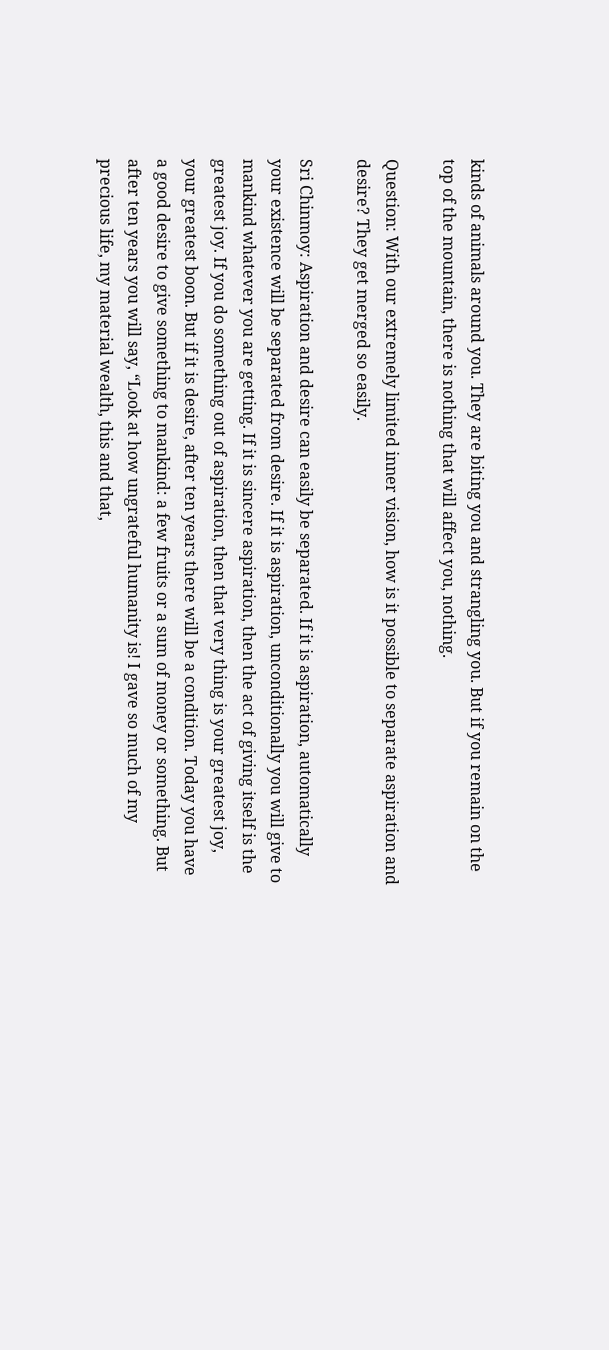kinds of animals around you. They are biting you and strangling you. But if you remain on the top of the mountain, there is nothing that will affect you, nothing.

Question: With our extremely limited inner vision, how is it possible to separate aspiration and desire? They get merged so easily.

Sri Chinmoy: Aspiration and desire can easily be separated. If it is aspiration, automatically your existence will be separated from desire. If it is aspiration, unconditionally you will give to mankind whatever you are getting. If it is sincere aspiration, then the act of giving itself is the greatest joy. If you do something out of aspiration, then that very thing is your greatest joy, your greatest boon. But if it is desire, after ten years there will be a condition. Today you have a good desire to give something to mankind: a few fruits or a sum of money or something. But after ten years you will say, “Look at how ungrateful humanity is! I gave so much of my precious life, my material wealth, this and that,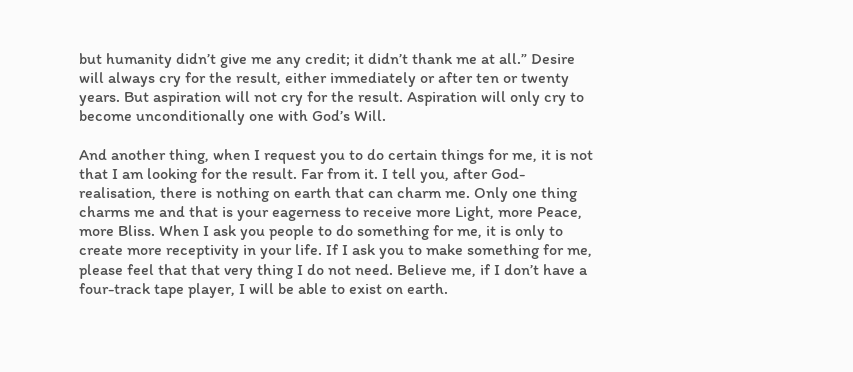but humanity didn’t give me any credit; it didn’t thank me at all.” Desire will always cry for the result, either immediately or after ten or twenty years. But aspiration will not cry for the result. Aspiration will only cry to become unconditionally one with God’s Will.

And another thing, when I request you to do certain things for me, it is not that I am looking for the result. Far from it. I tell you, after God-realisation, there is nothing on earth that can charm me. Only one thing charms me and that is your eagerness to receive more Light, more Peace, more Bliss. When I ask you people to do something for me, it is only to create more receptivity in your life. If I ask you to make something for me, please feel that that very thing I do not need. Believe me, if I don’t have a four-track tape player, I will be able to exist on earth.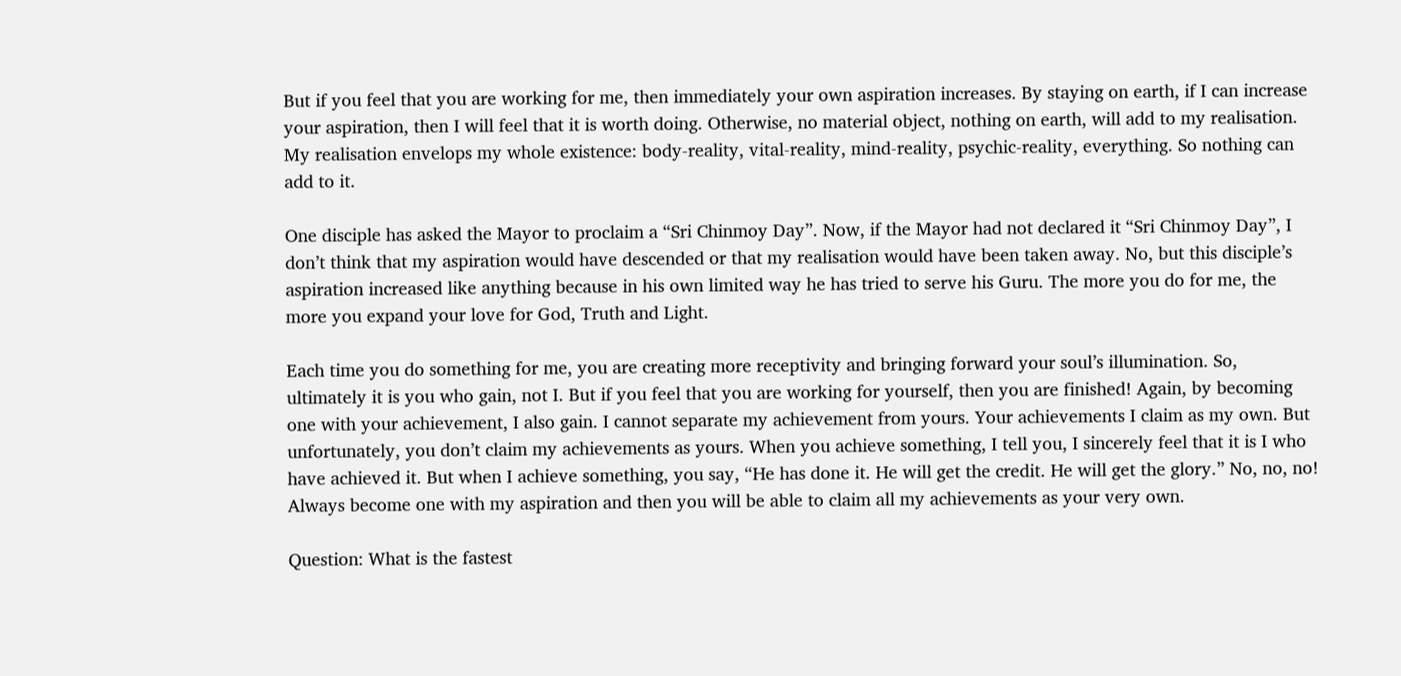But if you feel that you are working for me, then immediately your own aspiration increases. By staying on earth, if I can increase your aspiration, then I will feel that it is worth doing. Otherwise, no material object, nothing on earth, will add to my realisation. My realisation envelops my whole existence: body-reality, vital-reality, mind-reality, psychic-reality, everything. So nothing can add to it.

One disciple has asked the Mayor to proclaim a “Sri Chinmoy Day”. Now, if the Mayor had not declared it “Sri Chinmoy Day”, I don’t think that my aspiration would have descended or that my realisation would have been taken away. No, but this disciple’s aspiration increased like anything because in his own limited way he has tried to serve his Guru. The more you do for me, the more you expand your love for God, Truth and Light.

Each time you do something for me, you are creating more receptivity and bringing forward your soul’s illumination. So, ultimately it is you who gain, not I. But if you feel that you are working for yourself, then you are finished! Again, by becoming one with your achievement, I also gain. I cannot separate my achievement from yours. Your achievements I claim as my own. But unfortunately, you don’t claim my achievements as yours. When you achieve something, I tell you, I sincerely feel that it is I who have achieved it. But when I achieve something, you say, “He has done it. He will get the credit. He will get the glory.” No, no, no! Always become one with my aspiration and then you will be able to claim all my achievements as your very own.

Question: What is the fastest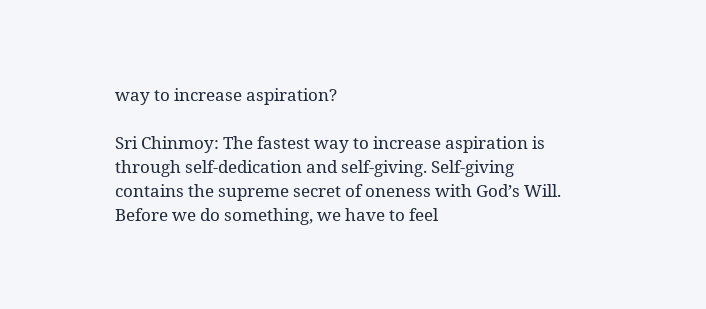way to increase aspiration?

Sri Chinmoy: The fastest way to increase aspiration is through self-dedication and self-giving. Self-giving contains the supreme secret of oneness with God’s Will. Before we do something, we have to feel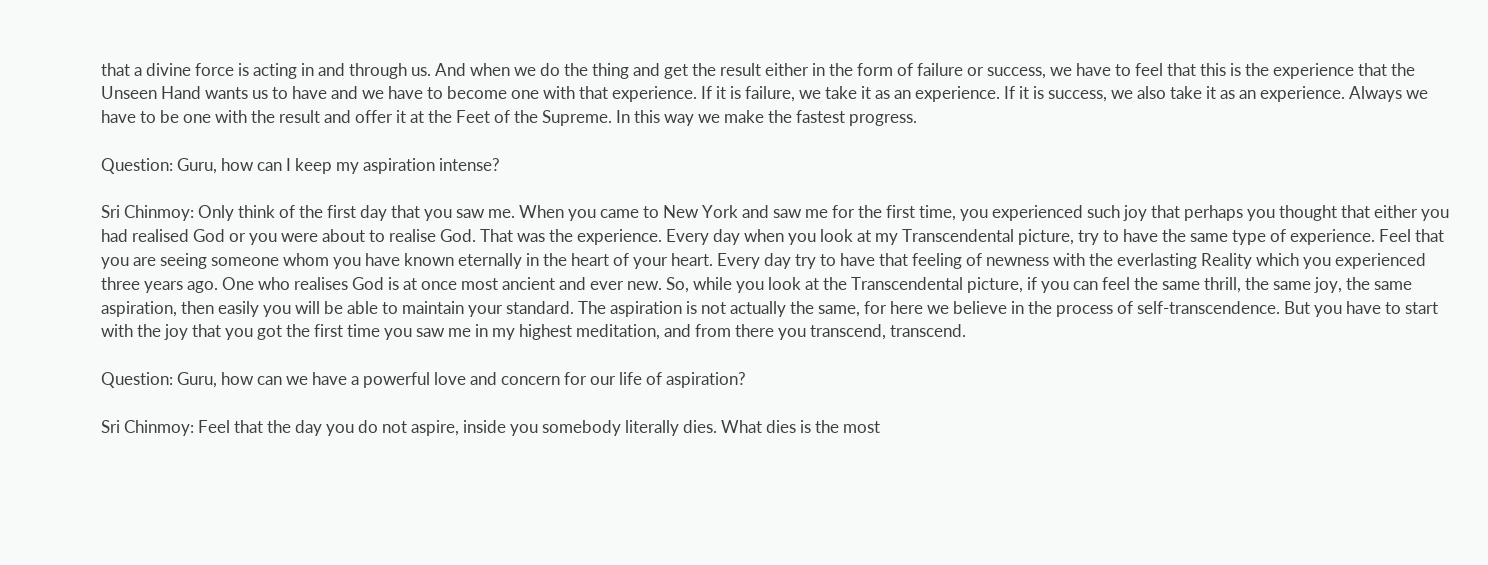that a divine force is acting in and through us. And when we do the thing and get the result either in the form of failure or success, we have to feel that this is the experience that the Unseen Hand wants us to have and we have to become one with that experience. If it is failure, we take it as an experience. If it is success, we also take it as an experience. Always we have to be one with the result and offer it at the Feet of the Supreme. In this way we make the fastest progress.

Question: Guru, how can I keep my aspiration intense?

Sri Chinmoy: Only think of the first day that you saw me. When you came to New York and saw me for the first time, you experienced such joy that perhaps you thought that either you had realised God or you were about to realise God. That was the experience. Every day when you look at my Transcendental picture, try to have the same type of experience. Feel that you are seeing someone whom you have known eternally in the heart of your heart. Every day try to have that feeling of newness with the everlasting Reality which you experienced three years ago. One who realises God is at once most ancient and ever new. So, while you look at the Transcendental picture, if you can feel the same thrill, the same joy, the same aspiration, then easily you will be able to maintain your standard. The aspiration is not actually the same, for here we believe in the process of self-transcendence. But you have to start with the joy that you got the first time you saw me in my highest meditation, and from there you transcend, transcend.

Question: Guru, how can we have a powerful love and concern for our life of aspiration?

Sri Chinmoy: Feel that the day you do not aspire, inside you somebody literally dies. What dies is the most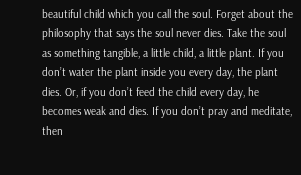beautiful child which you call the soul. Forget about the philosophy that says the soul never dies. Take the soul as something tangible, a little child, a little plant. If you don’t water the plant inside you every day, the plant dies. Or, if you don’t feed the child every day, he becomes weak and dies. If you don’t pray and meditate, then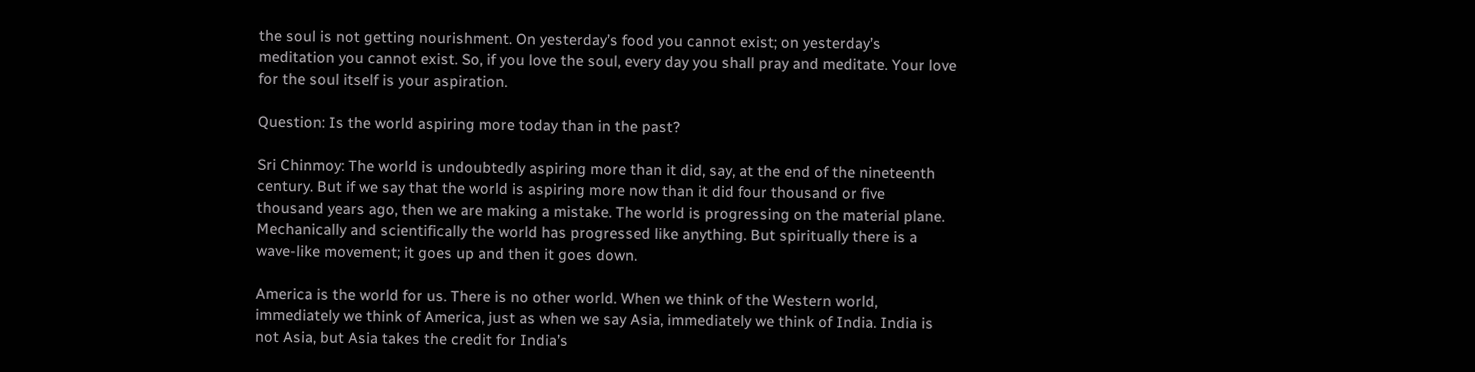the soul is not getting nourishment. On yesterday’s food you cannot exist; on yesterday’s meditation you cannot exist. So, if you love the soul, every day you shall pray and meditate. Your love for the soul itself is your aspiration.

Question: Is the world aspiring more today than in the past?

Sri Chinmoy: The world is undoubtedly aspiring more than it did, say, at the end of the nineteenth century. But if we say that the world is aspiring more now than it did four thousand or five thousand years ago, then we are making a mistake. The world is progressing on the material plane. Mechanically and scientifically the world has progressed like anything. But spiritually there is a wave-like movement; it goes up and then it goes down.

America is the world for us. There is no other world. When we think of the Western world, immediately we think of America, just as when we say Asia, immediately we think of India. India is not Asia, but Asia takes the credit for India’s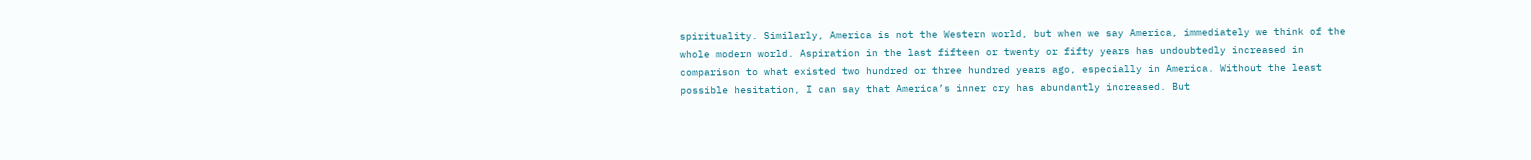spirituality. Similarly, America is not the Western world, but when we say America, immediately we think of the whole modern world. Aspiration in the last fifteen or twenty or fifty years has undoubtedly increased in comparison to what existed two hundred or three hundred years ago, especially in America. Without the least possible hesitation, I can say that America’s inner cry has abundantly increased. But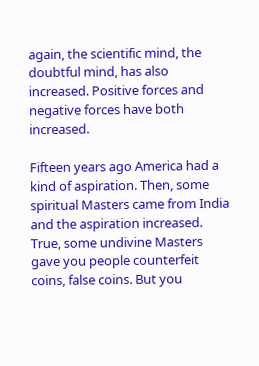again, the scientific mind, the doubtful mind, has also increased. Positive forces and negative forces have both increased.

Fifteen years ago America had a kind of aspiration. Then, some spiritual Masters came from India and the aspiration increased. True, some undivine Masters gave you people counterfeit coins, false coins. But you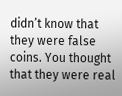didn’t know that they were false coins. You thought that they were real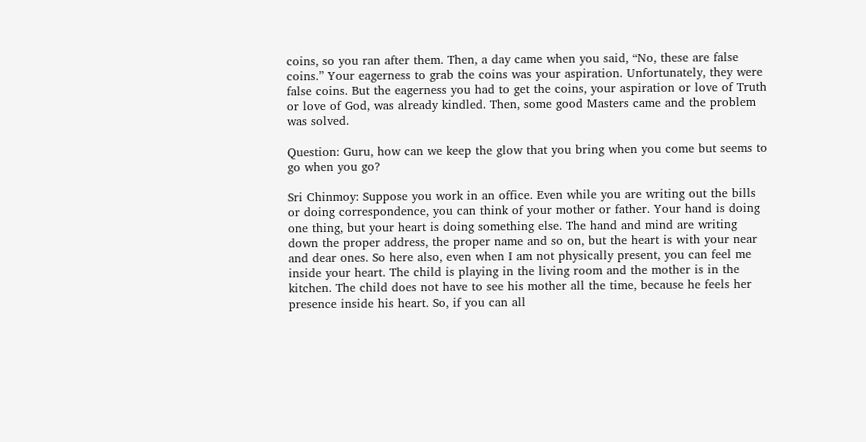coins, so you ran after them. Then, a day came when you said, “No, these are false coins.” Your eagerness to grab the coins was your aspiration. Unfortunately, they were false coins. But the eagerness you had to get the coins, your aspiration or love of Truth or love of God, was already kindled. Then, some good Masters came and the problem was solved.

Question: Guru, how can we keep the glow that you bring when you come but seems to go when you go?

Sri Chinmoy: Suppose you work in an office. Even while you are writing out the bills or doing correspondence, you can think of your mother or father. Your hand is doing one thing, but your heart is doing something else. The hand and mind are writing down the proper address, the proper name and so on, but the heart is with your near and dear ones. So here also, even when I am not physically present, you can feel me inside your heart. The child is playing in the living room and the mother is in the kitchen. The child does not have to see his mother all the time, because he feels her presence inside his heart. So, if you can all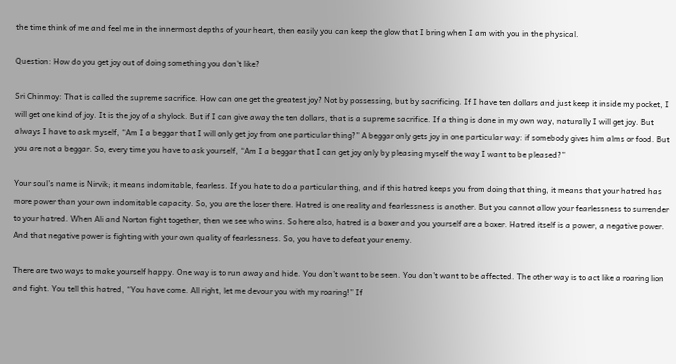the time think of me and feel me in the innermost depths of your heart, then easily you can keep the glow that I bring when I am with you in the physical.

Question: How do you get joy out of doing something you don't like?

Sri Chinmoy: That is called the supreme sacrifice. How can one get the greatest joy? Not by possessing, but by sacrificing. If I have ten dollars and just keep it inside my pocket, I will get one kind of joy. It is the joy of a shylock. But if I can give away the ten dollars, that is a supreme sacrifice. If a thing is done in my own way, naturally I will get joy. But always I have to ask myself, “Am I a beggar that I will only get joy from one particular thing?” A beggar only gets joy in one particular way: if somebody gives him alms or food. But you are not a beggar. So, every time you have to ask yourself, “Am I a beggar that I can get joy only by pleasing myself the way I want to be pleased?”

Your soul’s name is Nirvik; it means indomitable, fearless. If you hate to do a particular thing, and if this hatred keeps you from doing that thing, it means that your hatred has more power than your own indomitable capacity. So, you are the loser there. Hatred is one reality and fearlessness is another. But you cannot allow your fearlessness to surrender to your hatred. When Ali and Norton fight together, then we see who wins. So here also, hatred is a boxer and you yourself are a boxer. Hatred itself is a power, a negative power. And that negative power is fighting with your own quality of fearlessness. So, you have to defeat your enemy.

There are two ways to make yourself happy. One way is to run away and hide. You don’t want to be seen. You don’t want to be affected. The other way is to act like a roaring lion and fight. You tell this hatred, “You have come. All right, let me devour you with my roaring!” If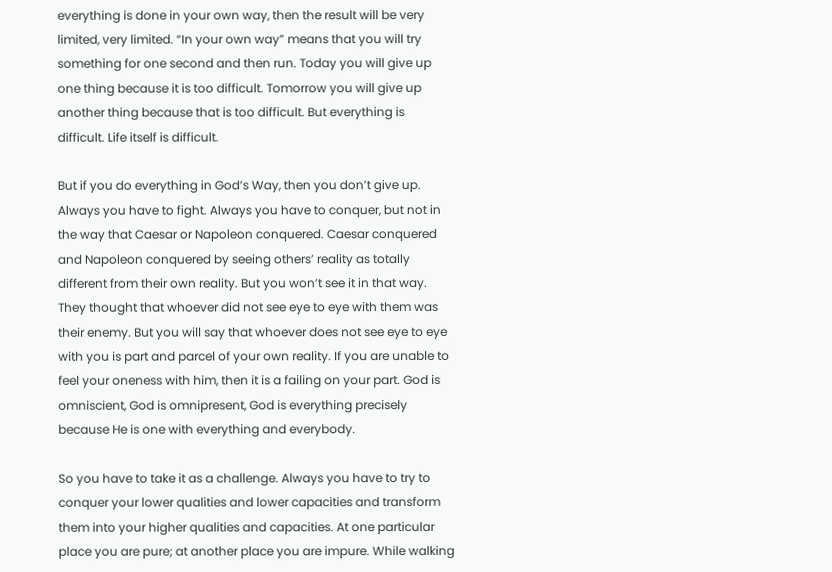everything is done in your own way, then the result will be very limited, very limited. “In your own way” means that you will try something for one second and then run. Today you will give up one thing because it is too difficult. Tomorrow you will give up another thing because that is too difficult. But everything is difficult. Life itself is difficult.

But if you do everything in God’s Way, then you don’t give up. Always you have to fight. Always you have to conquer, but not in the way that Caesar or Napoleon conquered. Caesar conquered and Napoleon conquered by seeing others’ reality as totally different from their own reality. But you won’t see it in that way. They thought that whoever did not see eye to eye with them was their enemy. But you will say that whoever does not see eye to eye with you is part and parcel of your own reality. If you are unable to feel your oneness with him, then it is a failing on your part. God is omniscient, God is omnipresent, God is everything precisely because He is one with everything and everybody.

So you have to take it as a challenge. Always you have to try to conquer your lower qualities and lower capacities and transform them into your higher qualities and capacities. At one particular place you are pure; at another place you are impure. While walking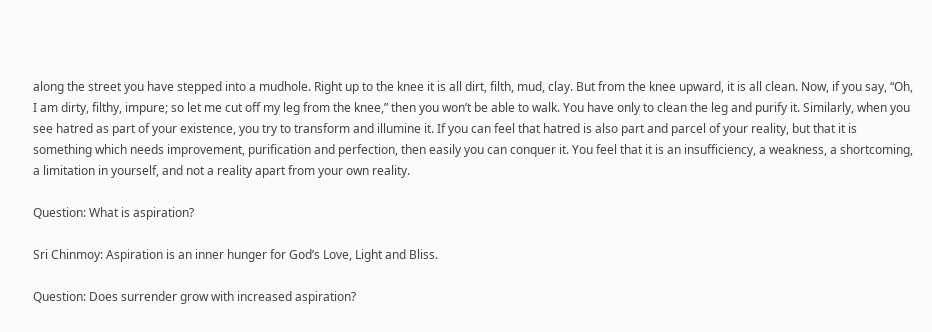along the street you have stepped into a mudhole. Right up to the knee it is all dirt, filth, mud, clay. But from the knee upward, it is all clean. Now, if you say, “Oh, I am dirty, filthy, impure; so let me cut off my leg from the knee,” then you won’t be able to walk. You have only to clean the leg and purify it. Similarly, when you see hatred as part of your existence, you try to transform and illumine it. If you can feel that hatred is also part and parcel of your reality, but that it is something which needs improvement, purification and perfection, then easily you can conquer it. You feel that it is an insufficiency, a weakness, a shortcoming, a limitation in yourself, and not a reality apart from your own reality.

Question: What is aspiration?

Sri Chinmoy: Aspiration is an inner hunger for God’s Love, Light and Bliss.

Question: Does surrender grow with increased aspiration?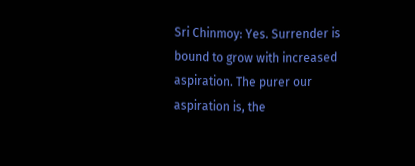Sri Chinmoy: Yes. Surrender is bound to grow with increased aspiration. The purer our aspiration is, the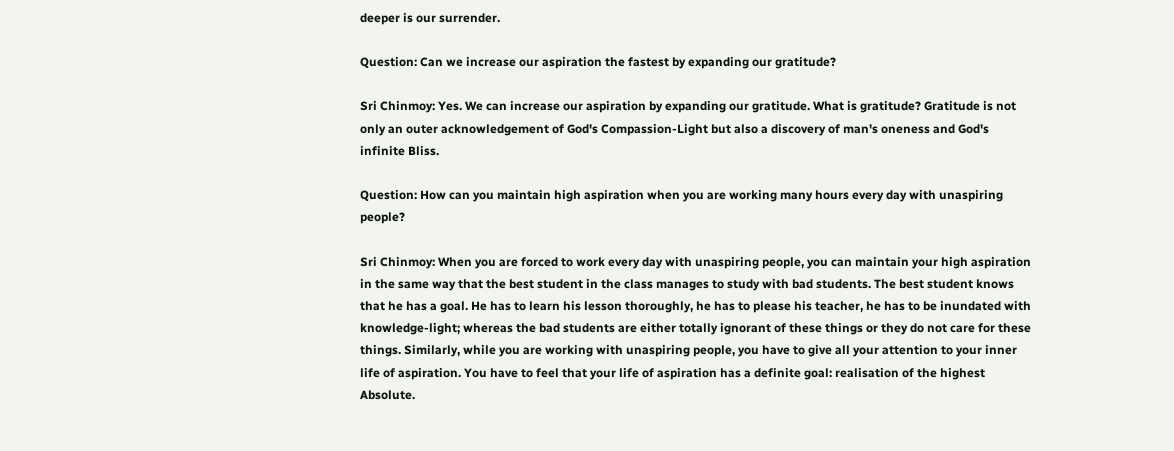deeper is our surrender.

Question: Can we increase our aspiration the fastest by expanding our gratitude?

Sri Chinmoy: Yes. We can increase our aspiration by expanding our gratitude. What is gratitude? Gratitude is not only an outer acknowledgement of God's Compassion-Light but also a discovery of man's oneness and God's infinite Bliss.

Question: How can you maintain high aspiration when you are working many hours every day with unaspiring people?

Sri Chinmoy: When you are forced to work every day with unaspiring people, you can maintain your high aspiration in the same way that the best student in the class manages to study with bad students. The best student knows that he has a goal. He has to learn his lesson thoroughly, he has to please his teacher, he has to be inundated with knowledge-light; whereas the bad students are either totally ignorant of these things or they do not care for these things. Similarly, while you are working with unaspiring people, you have to give all your attention to your inner life of aspiration. You have to feel that your life of aspiration has a definite goal: realisation of the highest Absolute.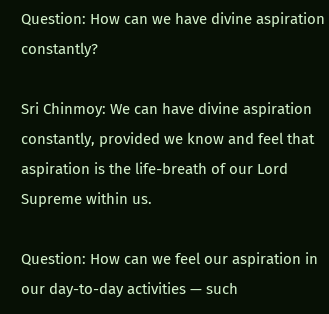Question: How can we have divine aspiration constantly?

Sri Chinmoy: We can have divine aspiration constantly, provided we know and feel that aspiration is the life-breath of our Lord Supreme within us.

Question: How can we feel our aspiration in our day-to-day activities — such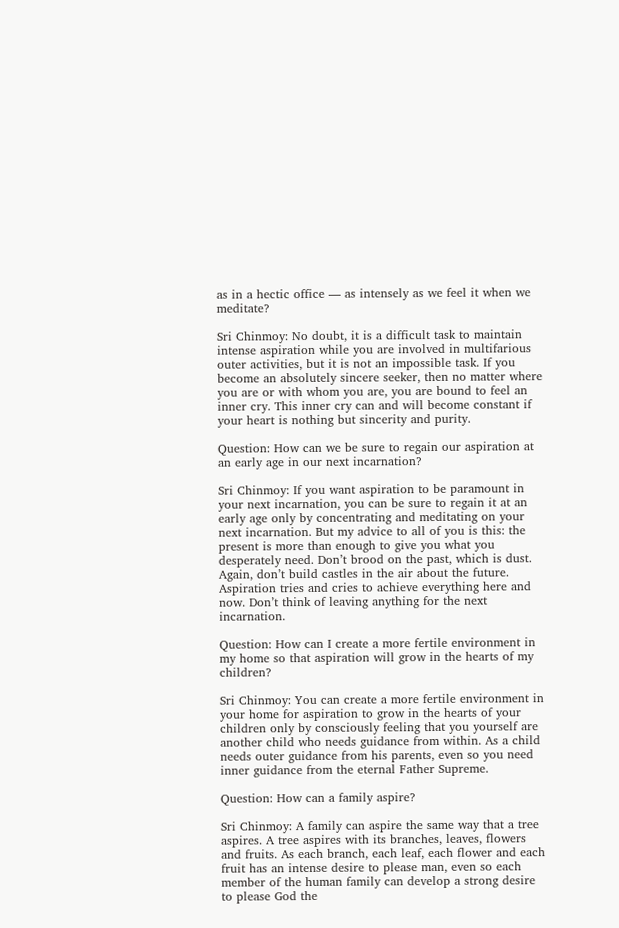as in a hectic office — as intensely as we feel it when we meditate?

Sri Chinmoy: No doubt, it is a difficult task to maintain intense aspiration while you are involved in multifarious outer activities, but it is not an impossible task. If you become an absolutely sincere seeker, then no matter where you are or with whom you are, you are bound to feel an inner cry. This inner cry can and will become constant if your heart is nothing but sincerity and purity.

Question: How can we be sure to regain our aspiration at an early age in our next incarnation?

Sri Chinmoy: If you want aspiration to be paramount in your next incarnation, you can be sure to regain it at an early age only by concentrating and meditating on your next incarnation. But my advice to all of you is this: the present is more than enough to give you what you desperately need. Don’t brood on the past, which is dust. Again, don’t build castles in the air about the future. Aspiration tries and cries to achieve everything here and now. Don’t think of leaving anything for the next incarnation.

Question: How can I create a more fertile environment in my home so that aspiration will grow in the hearts of my children?

Sri Chinmoy: You can create a more fertile environment in your home for aspiration to grow in the hearts of your children only by consciously feeling that you yourself are another child who needs guidance from within. As a child needs outer guidance from his parents, even so you need inner guidance from the eternal Father Supreme.

Question: How can a family aspire?

Sri Chinmoy: A family can aspire the same way that a tree aspires. A tree aspires with its branches, leaves, flowers and fruits. As each branch, each leaf, each flower and each fruit has an intense desire to please man, even so each member of the human family can develop a strong desire to please God the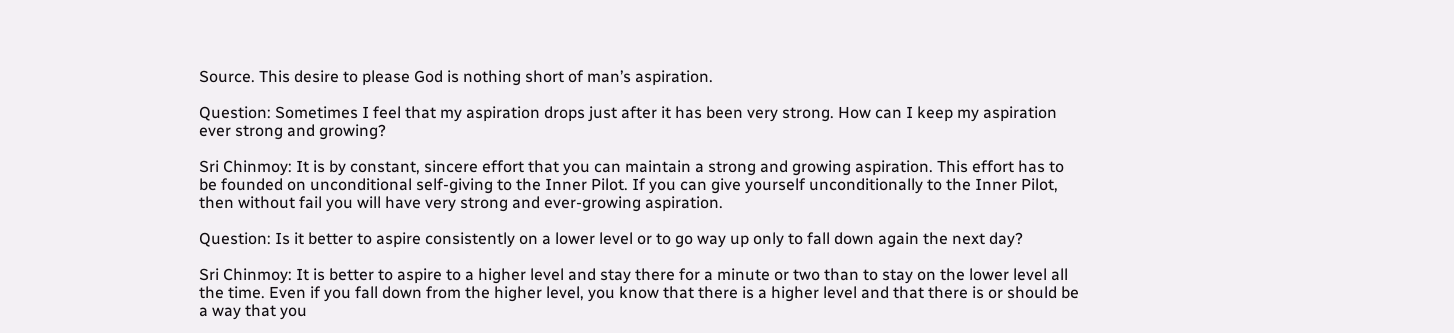Source. This desire to please God is nothing short of man’s aspiration.

Question: Sometimes I feel that my aspiration drops just after it has been very strong. How can I keep my aspiration ever strong and growing?

Sri Chinmoy: It is by constant, sincere effort that you can maintain a strong and growing aspiration. This effort has to be founded on unconditional self-giving to the Inner Pilot. If you can give yourself unconditionally to the Inner Pilot, then without fail you will have very strong and ever-growing aspiration.

Question: Is it better to aspire consistently on a lower level or to go way up only to fall down again the next day?

Sri Chinmoy: It is better to aspire to a higher level and stay there for a minute or two than to stay on the lower level all the time. Even if you fall down from the higher level, you know that there is a higher level and that there is or should be a way that you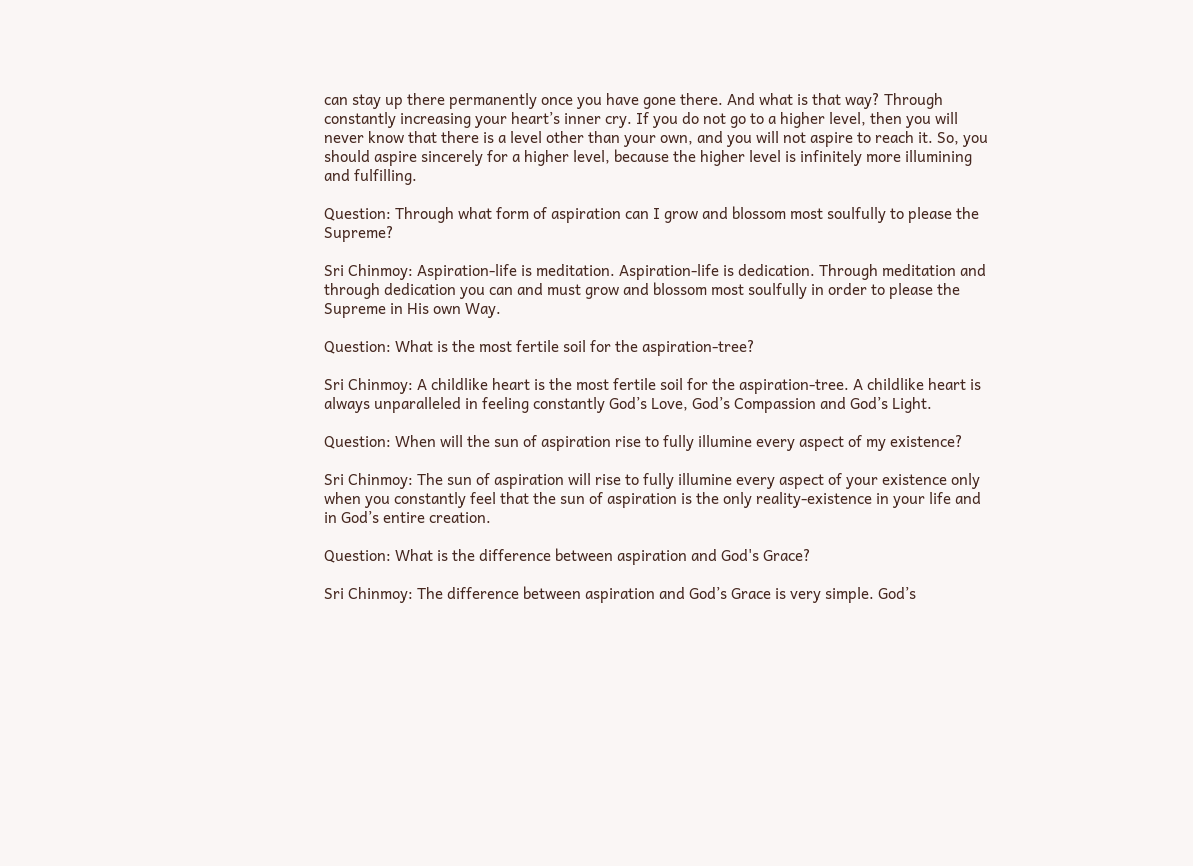can stay up there permanently once you have gone there. And what is that way? Through constantly increasing your heart’s inner cry. If you do not go to a higher level, then you will never know that there is a level other than your own, and you will not aspire to reach it. So, you should aspire sincerely for a higher level, because the higher level is infinitely more illumining and fulfilling.

Question: Through what form of aspiration can I grow and blossom most soulfully to please the Supreme?

Sri Chinmoy: Aspiration-life is meditation. Aspiration-life is dedication. Through meditation and through dedication you can and must grow and blossom most soulfully in order to please the Supreme in His own Way.

Question: What is the most fertile soil for the aspiration-tree?

Sri Chinmoy: A childlike heart is the most fertile soil for the aspiration-tree. A childlike heart is always unparalleled in feeling constantly God’s Love, God’s Compassion and God’s Light.

Question: When will the sun of aspiration rise to fully illumine every aspect of my existence?

Sri Chinmoy: The sun of aspiration will rise to fully illumine every aspect of your existence only when you constantly feel that the sun of aspiration is the only reality-existence in your life and in God’s entire creation.

Question: What is the difference between aspiration and God's Grace?

Sri Chinmoy: The difference between aspiration and God’s Grace is very simple. God’s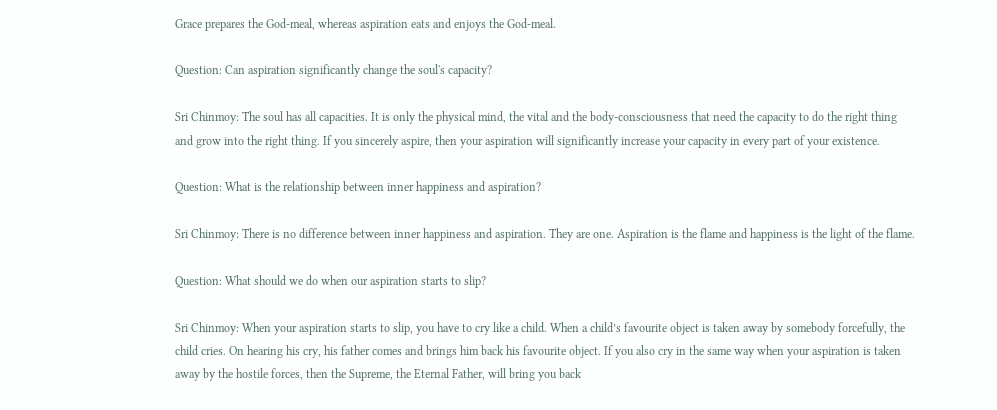Grace prepares the God-meal, whereas aspiration eats and enjoys the God-meal.

Question: Can aspiration significantly change the soul's capacity?

Sri Chinmoy: The soul has all capacities. It is only the physical mind, the vital and the body-consciousness that need the capacity to do the right thing and grow into the right thing. If you sincerely aspire, then your aspiration will significantly increase your capacity in every part of your existence.

Question: What is the relationship between inner happiness and aspiration?

Sri Chinmoy: There is no difference between inner happiness and aspiration. They are one. Aspiration is the flame and happiness is the light of the flame.

Question: What should we do when our aspiration starts to slip?

Sri Chinmoy: When your aspiration starts to slip, you have to cry like a child. When a child’s favourite object is taken away by somebody forcefully, the child cries. On hearing his cry, his father comes and brings him back his favourite object. If you also cry in the same way when your aspiration is taken away by the hostile forces, then the Supreme, the Eternal Father, will bring you back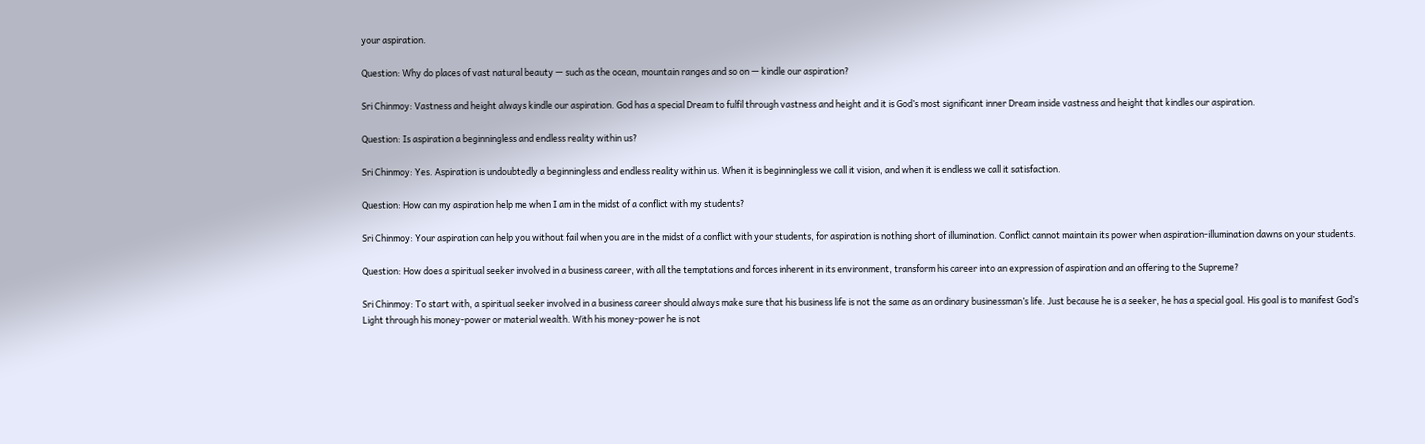your aspiration.

Question: Why do places of vast natural beauty — such as the ocean, mountain ranges and so on — kindle our aspiration?

Sri Chinmoy: Vastness and height always kindle our aspiration. God has a special Dream to fulfil through vastness and height and it is God’s most significant inner Dream inside vastness and height that kindles our aspiration.

Question: Is aspiration a beginningless and endless reality within us?

Sri Chinmoy: Yes. Aspiration is undoubtedly a beginningless and endless reality within us. When it is beginningless we call it vision, and when it is endless we call it satisfaction.

Question: How can my aspiration help me when I am in the midst of a conflict with my students?

Sri Chinmoy: Your aspiration can help you without fail when you are in the midst of a conflict with your students, for aspiration is nothing short of illumination. Conflict cannot maintain its power when aspiration-illumination dawns on your students.

Question: How does a spiritual seeker involved in a business career, with all the temptations and forces inherent in its environment, transform his career into an expression of aspiration and an offering to the Supreme?

Sri Chinmoy: To start with, a spiritual seeker involved in a business career should always make sure that his business life is not the same as an ordinary businessman’s life. Just because he is a seeker, he has a special goal. His goal is to manifest God’s Light through his money-power or material wealth. With his money-power he is not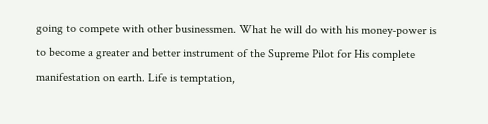going to compete with other businessmen. What he will do with his money-power is to become a greater and better instrument of the Supreme Pilot for His complete manifestation on earth. Life is temptation,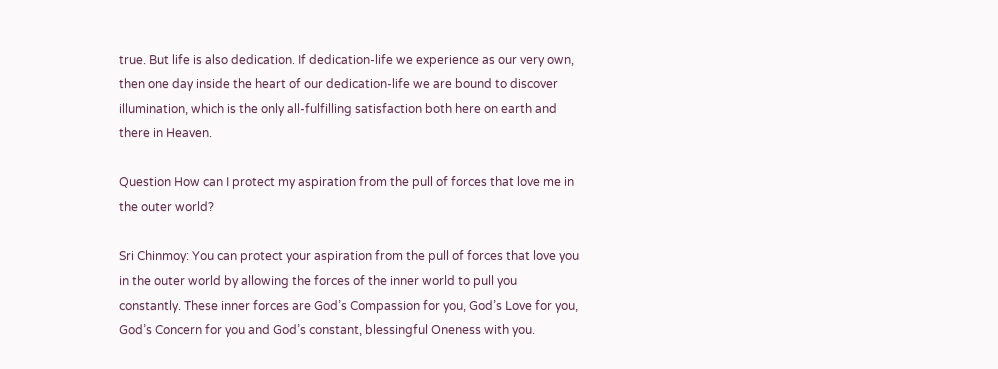true. But life is also dedication. If dedication-life we experience as our very own, then one day inside the heart of our dedication-life we are bound to discover illumination, which is the only all-fulfilling satisfaction both here on earth and there in Heaven.

Question How can I protect my aspiration from the pull of forces that love me in the outer world?

Sri Chinmoy: You can protect your aspiration from the pull of forces that love you in the outer world by allowing the forces of the inner world to pull you constantly. These inner forces are God’s Compassion for you, God’s Love for you, God’s Concern for you and God’s constant, blessingful Oneness with you.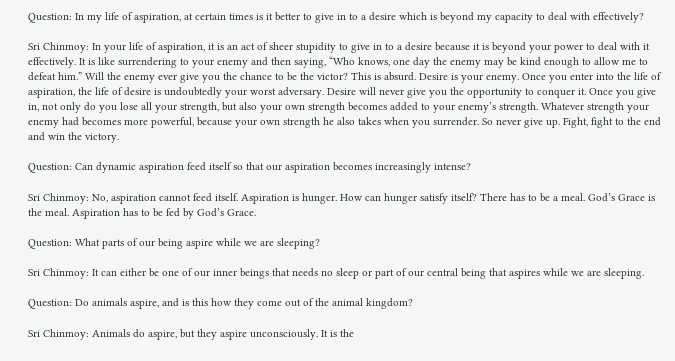Question: In my life of aspiration, at certain times is it better to give in to a desire which is beyond my capacity to deal with effectively?

Sri Chinmoy: In your life of aspiration, it is an act of sheer stupidity to give in to a desire because it is beyond your power to deal with it effectively. It is like surrendering to your enemy and then saying, “Who knows, one day the enemy may be kind enough to allow me to defeat him.” Will the enemy ever give you the chance to be the victor? This is absurd. Desire is your enemy. Once you enter into the life of aspiration, the life of desire is undoubtedly your worst adversary. Desire will never give you the opportunity to conquer it. Once you give in, not only do you lose all your strength, but also your own strength becomes added to your enemy’s strength. Whatever strength your enemy had becomes more powerful, because your own strength he also takes when you surrender. So never give up. Fight, fight to the end and win the victory.

Question: Can dynamic aspiration feed itself so that our aspiration becomes increasingly intense?

Sri Chinmoy: No, aspiration cannot feed itself. Aspiration is hunger. How can hunger satisfy itself? There has to be a meal. God’s Grace is the meal. Aspiration has to be fed by God’s Grace.

Question: What parts of our being aspire while we are sleeping?

Sri Chinmoy: It can either be one of our inner beings that needs no sleep or part of our central being that aspires while we are sleeping.

Question: Do animals aspire, and is this how they come out of the animal kingdom?

Sri Chinmoy: Animals do aspire, but they aspire unconsciously. It is the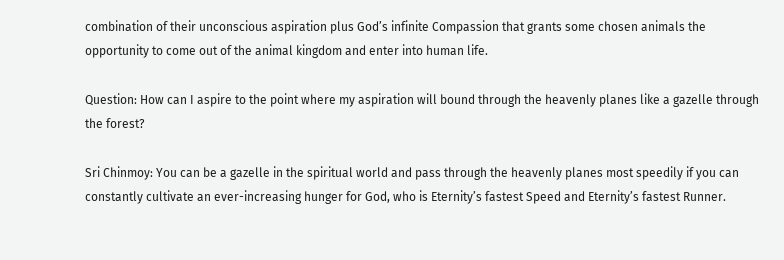combination of their unconscious aspiration plus God’s infinite Compassion that grants some chosen animals the opportunity to come out of the animal kingdom and enter into human life.

Question: How can I aspire to the point where my aspiration will bound through the heavenly planes like a gazelle through the forest?

Sri Chinmoy: You can be a gazelle in the spiritual world and pass through the heavenly planes most speedily if you can constantly cultivate an ever-increasing hunger for God, who is Eternity’s fastest Speed and Eternity’s fastest Runner.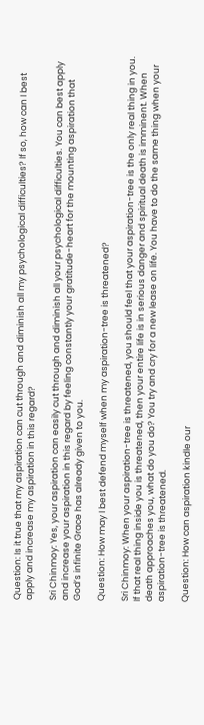Question: Is it true that my aspiration can cut through and diminish all my psychological difficulties? If so, how can I best apply and increase my aspiration in this regard?

Sri Chinmoy: Yes, your aspiration can easily cut through and diminish all your psychological difficulties. You can best apply and increase your aspiration in this regard by feeling constantly your gratitude-heart for the mounting aspiration that God’s infinite Grace has already given to you.

Question: How may I best defend myself when my aspiration-tree is threatened?

Sri Chinmoy: When your aspiration-tree is threatened, you should feel that your aspiration-tree is the only real thing in you. If that real thing inside you is threatened, then your entire life is in serious danger and spiritual death is imminent. When death approaches you, what do you do? You try and cry for a new lease on life. You have to do the same thing when your aspiration-tree is threatened.

Question: How can aspiration kindle our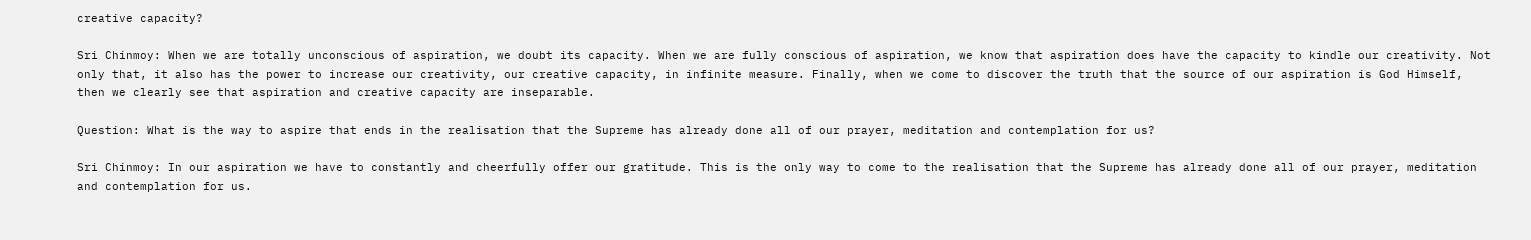creative capacity?

Sri Chinmoy: When we are totally unconscious of aspiration, we doubt its capacity. When we are fully conscious of aspiration, we know that aspiration does have the capacity to kindle our creativity. Not only that, it also has the power to increase our creativity, our creative capacity, in infinite measure. Finally, when we come to discover the truth that the source of our aspiration is God Himself, then we clearly see that aspiration and creative capacity are inseparable.

Question: What is the way to aspire that ends in the realisation that the Supreme has already done all of our prayer, meditation and contemplation for us?

Sri Chinmoy: In our aspiration we have to constantly and cheerfully offer our gratitude. This is the only way to come to the realisation that the Supreme has already done all of our prayer, meditation and contemplation for us.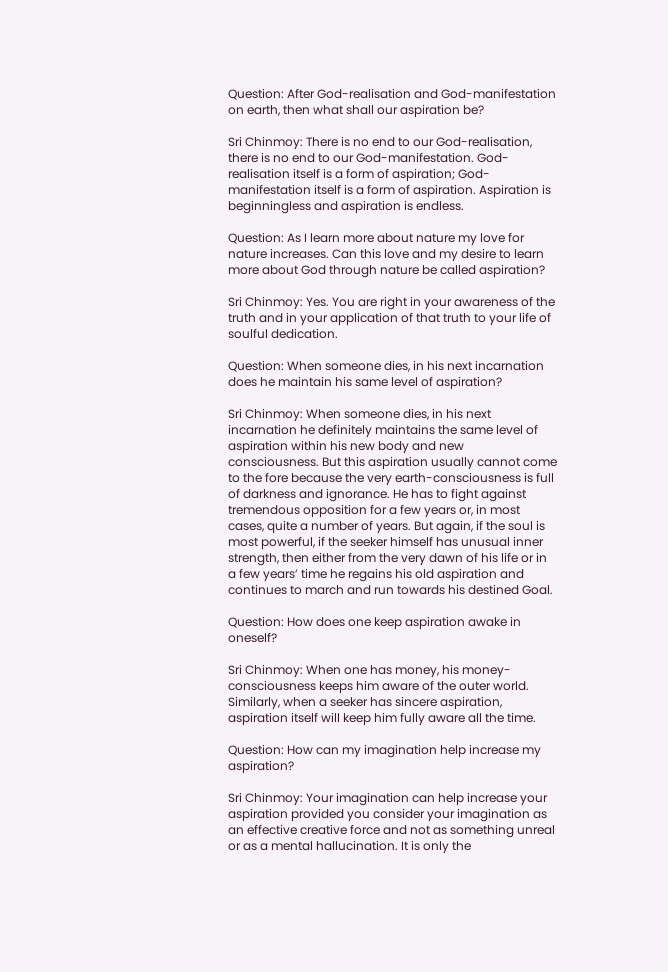Question: After God-realisation and God-manifestation on earth, then what shall our aspiration be?

Sri Chinmoy: There is no end to our God-realisation, there is no end to our God-manifestation. God-realisation itself is a form of aspiration; God-manifestation itself is a form of aspiration. Aspiration is beginningless and aspiration is endless.

Question: As I learn more about nature my love for nature increases. Can this love and my desire to learn more about God through nature be called aspiration?

Sri Chinmoy: Yes. You are right in your awareness of the truth and in your application of that truth to your life of soulful dedication.

Question: When someone dies, in his next incarnation does he maintain his same level of aspiration?

Sri Chinmoy: When someone dies, in his next incarnation he definitely maintains the same level of aspiration within his new body and new consciousness. But this aspiration usually cannot come to the fore because the very earth-consciousness is full of darkness and ignorance. He has to fight against tremendous opposition for a few years or, in most cases, quite a number of years. But again, if the soul is most powerful, if the seeker himself has unusual inner strength, then either from the very dawn of his life or in a few years’ time he regains his old aspiration and continues to march and run towards his destined Goal.

Question: How does one keep aspiration awake in oneself?

Sri Chinmoy: When one has money, his money-consciousness keeps him aware of the outer world. Similarly, when a seeker has sincere aspiration, aspiration itself will keep him fully aware all the time.

Question: How can my imagination help increase my aspiration?

Sri Chinmoy: Your imagination can help increase your aspiration provided you consider your imagination as an effective creative force and not as something unreal or as a mental hallucination. It is only the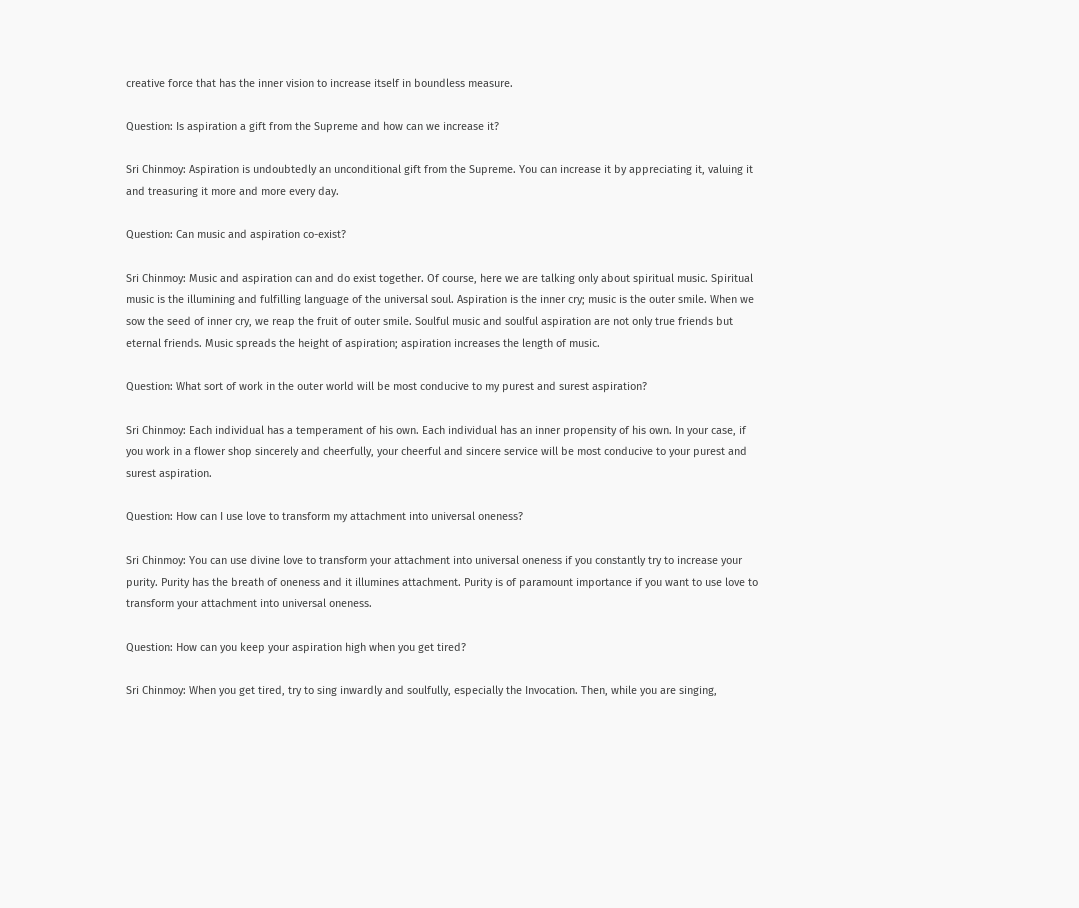creative force that has the inner vision to increase itself in boundless measure.

Question: Is aspiration a gift from the Supreme and how can we increase it?

Sri Chinmoy: Aspiration is undoubtedly an unconditional gift from the Supreme. You can increase it by appreciating it, valuing it and treasuring it more and more every day.

Question: Can music and aspiration co-exist?

Sri Chinmoy: Music and aspiration can and do exist together. Of course, here we are talking only about spiritual music. Spiritual music is the illumining and fulfilling language of the universal soul. Aspiration is the inner cry; music is the outer smile. When we sow the seed of inner cry, we reap the fruit of outer smile. Soulful music and soulful aspiration are not only true friends but eternal friends. Music spreads the height of aspiration; aspiration increases the length of music.

Question: What sort of work in the outer world will be most conducive to my purest and surest aspiration?

Sri Chinmoy: Each individual has a temperament of his own. Each individual has an inner propensity of his own. In your case, if you work in a flower shop sincerely and cheerfully, your cheerful and sincere service will be most conducive to your purest and surest aspiration.

Question: How can I use love to transform my attachment into universal oneness?

Sri Chinmoy: You can use divine love to transform your attachment into universal oneness if you constantly try to increase your purity. Purity has the breath of oneness and it illumines attachment. Purity is of paramount importance if you want to use love to transform your attachment into universal oneness.

Question: How can you keep your aspiration high when you get tired?

Sri Chinmoy: When you get tired, try to sing inwardly and soulfully, especially the Invocation. Then, while you are singing,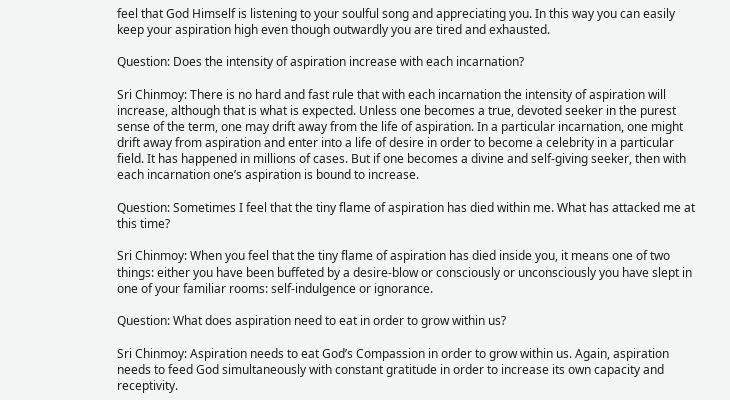feel that God Himself is listening to your soulful song and appreciating you. In this way you can easily keep your aspiration high even though outwardly you are tired and exhausted.

Question: Does the intensity of aspiration increase with each incarnation?

Sri Chinmoy: There is no hard and fast rule that with each incarnation the intensity of aspiration will increase, although that is what is expected. Unless one becomes a true, devoted seeker in the purest sense of the term, one may drift away from the life of aspiration. In a particular incarnation, one might drift away from aspiration and enter into a life of desire in order to become a celebrity in a particular field. It has happened in millions of cases. But if one becomes a divine and self-giving seeker, then with each incarnation one’s aspiration is bound to increase.

Question: Sometimes I feel that the tiny flame of aspiration has died within me. What has attacked me at this time?

Sri Chinmoy: When you feel that the tiny flame of aspiration has died inside you, it means one of two things: either you have been buffeted by a desire-blow or consciously or unconsciously you have slept in one of your familiar rooms: self-indulgence or ignorance.

Question: What does aspiration need to eat in order to grow within us?

Sri Chinmoy: Aspiration needs to eat God’s Compassion in order to grow within us. Again, aspiration needs to feed God simultaneously with constant gratitude in order to increase its own capacity and receptivity.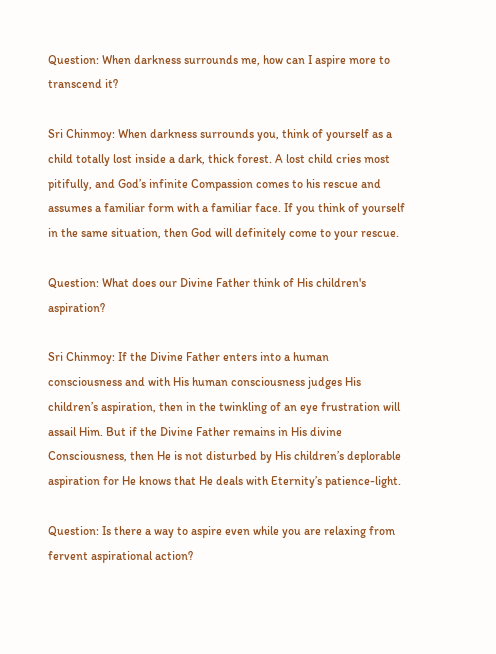Question: When darkness surrounds me, how can I aspire more to transcend it?

Sri Chinmoy: When darkness surrounds you, think of yourself as a child totally lost inside a dark, thick forest. A lost child cries most pitifully, and God’s infinite Compassion comes to his rescue and assumes a familiar form with a familiar face. If you think of yourself in the same situation, then God will definitely come to your rescue.

Question: What does our Divine Father think of His children's aspiration?

Sri Chinmoy: If the Divine Father enters into a human consciousness and with His human consciousness judges His children’s aspiration, then in the twinkling of an eye frustration will assail Him. But if the Divine Father remains in His divine Consciousness, then He is not disturbed by His children’s deplorable aspiration for He knows that He deals with Eternity’s patience-light.

Question: Is there a way to aspire even while you are relaxing from fervent aspirational action?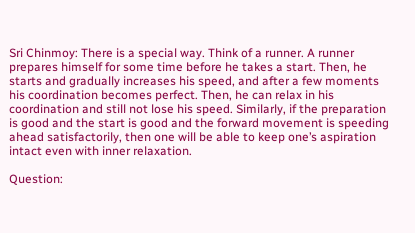Sri Chinmoy: There is a special way. Think of a runner. A runner prepares himself for some time before he takes a start. Then, he starts and gradually increases his speed, and after a few moments his coordination becomes perfect. Then, he can relax in his coordination and still not lose his speed. Similarly, if the preparation is good and the start is good and the forward movement is speeding ahead satisfactorily, then one will be able to keep one’s aspiration intact even with inner relaxation.

Question: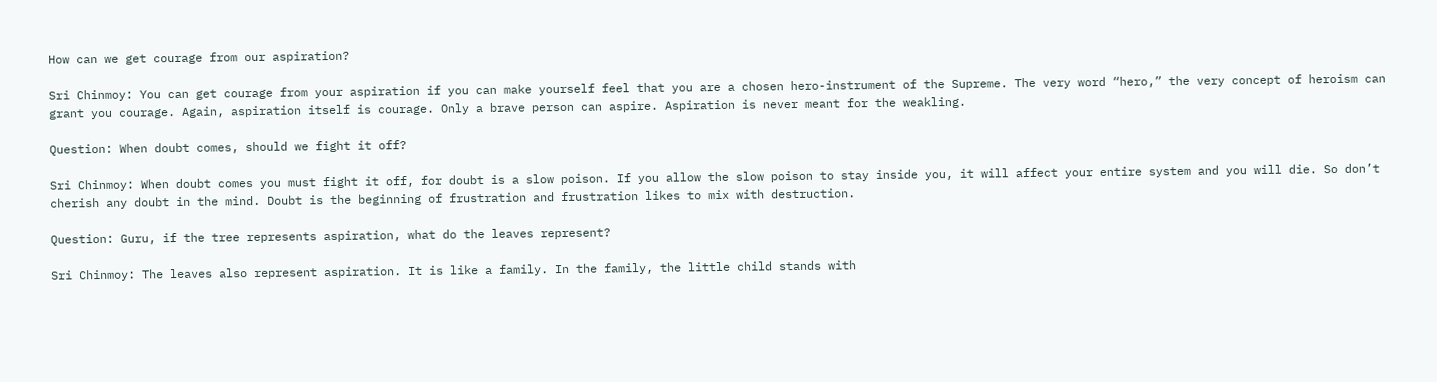How can we get courage from our aspiration?

Sri Chinmoy: You can get courage from your aspiration if you can make yourself feel that you are a chosen hero-instrument of the Supreme. The very word “hero,” the very concept of heroism can grant you courage. Again, aspiration itself is courage. Only a brave person can aspire. Aspiration is never meant for the weakling.

Question: When doubt comes, should we fight it off?

Sri Chinmoy: When doubt comes you must fight it off, for doubt is a slow poison. If you allow the slow poison to stay inside you, it will affect your entire system and you will die. So don’t cherish any doubt in the mind. Doubt is the beginning of frustration and frustration likes to mix with destruction.

Question: Guru, if the tree represents aspiration, what do the leaves represent?

Sri Chinmoy: The leaves also represent aspiration. It is like a family. In the family, the little child stands with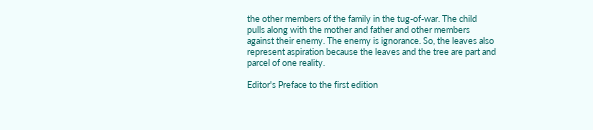the other members of the family in the tug-of-war. The child pulls along with the mother and father and other members against their enemy. The enemy is ignorance. So, the leaves also represent aspiration because the leaves and the tree are part and parcel of one reality.

Editor's Preface to the first edition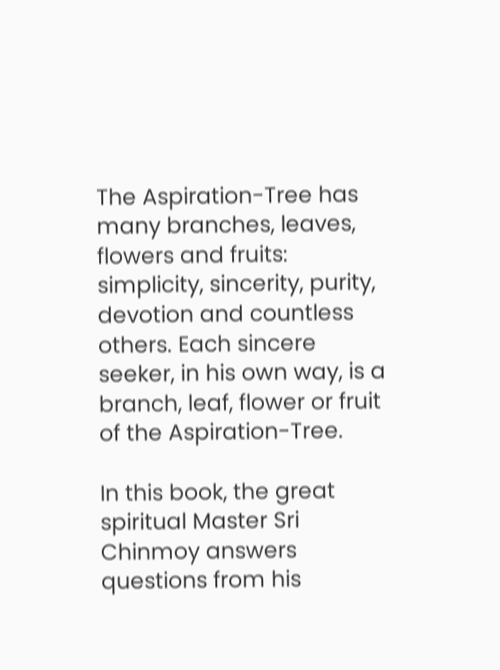The Aspiration-Tree has many branches, leaves, flowers and fruits: simplicity, sincerity, purity, devotion and countless others. Each sincere seeker, in his own way, is a branch, leaf, flower or fruit of the Aspiration-Tree.

In this book, the great spiritual Master Sri Chinmoy answers questions from his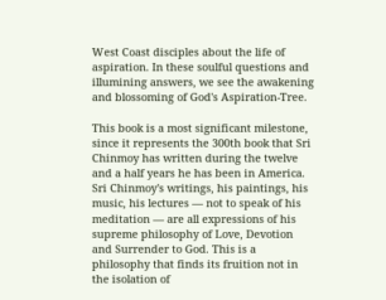West Coast disciples about the life of aspiration. In these soulful questions and illumining answers, we see the awakening and blossoming of God's Aspiration-Tree.

This book is a most significant milestone, since it represents the 300th book that Sri Chinmoy has written during the twelve and a half years he has been in America. Sri Chinmoy's writings, his paintings, his music, his lectures — not to speak of his meditation — are all expressions of his supreme philosophy of Love, Devotion and Surrender to God. This is a philosophy that finds its fruition not in the isolation of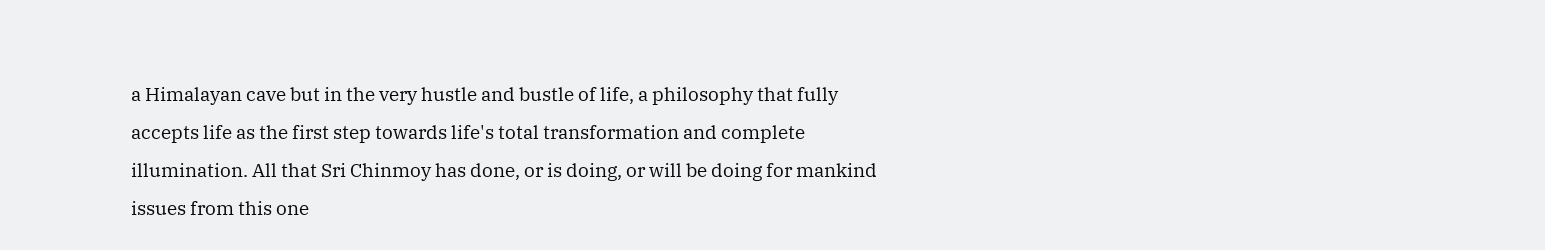a Himalayan cave but in the very hustle and bustle of life, a philosophy that fully accepts life as the first step towards life's total transformation and complete illumination. All that Sri Chinmoy has done, or is doing, or will be doing for mankind issues from this one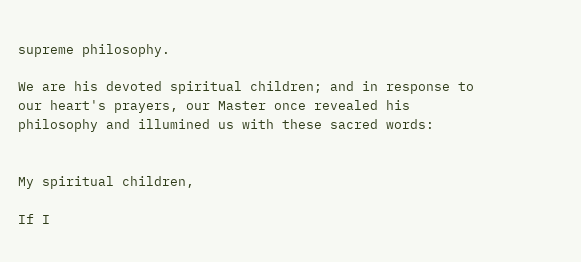supreme philosophy.

We are his devoted spiritual children; and in response to our heart's prayers, our Master once revealed his philosophy and illumined us with these sacred words:


My spiritual children,

If I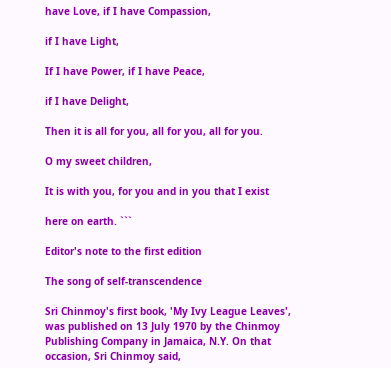have Love, if I have Compassion,

if I have Light,

If I have Power, if I have Peace,

if I have Delight,

Then it is all for you, all for you, all for you.

O my sweet children,

It is with you, for you and in you that I exist

here on earth. ```

Editor's note to the first edition

The song of self-transcendence

Sri Chinmoy's first book, 'My Ivy League Leaves', was published on 13 July 1970 by the Chinmoy Publishing Company in Jamaica, N.Y. On that occasion, Sri Chinmoy said,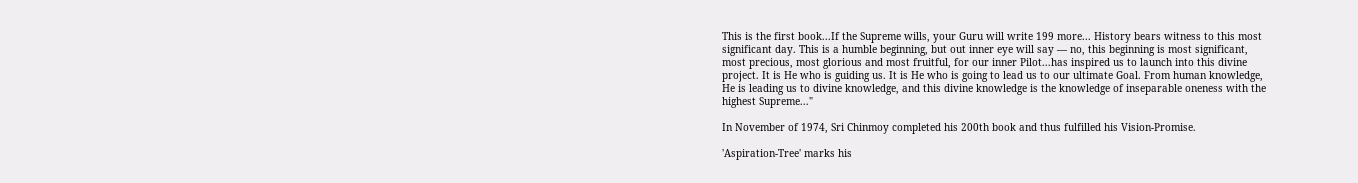This is the first book...If the Supreme wills, your Guru will write 199 more... History bears witness to this most significant day. This is a humble beginning, but out inner eye will say — no, this beginning is most significant, most precious, most glorious and most fruitful, for our inner Pilot...has inspired us to launch into this divine project. It is He who is guiding us. It is He who is going to lead us to our ultimate Goal. From human knowledge, He is leading us to divine knowledge, and this divine knowledge is the knowledge of inseparable oneness with the highest Supreme..."

In November of 1974, Sri Chinmoy completed his 200th book and thus fulfilled his Vision-Promise.

'Aspiration-Tree' marks his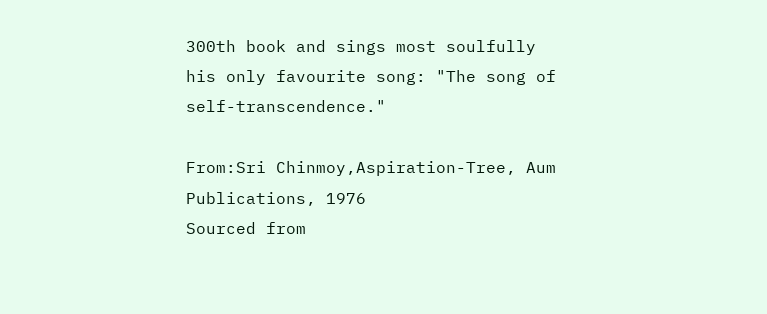300th book and sings most soulfully his only favourite song: "The song of self-transcendence."

From:Sri Chinmoy,Aspiration-Tree, Aum Publications, 1976
Sourced from